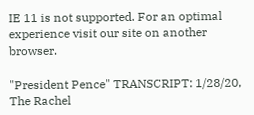IE 11 is not supported. For an optimal experience visit our site on another browser.

"President Pence" TRANSCRIPT: 1/28/20, The Rachel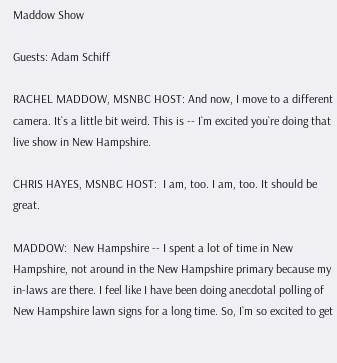Maddow Show

Guests: Adam Schiff

RACHEL MADDOW, MSNBC HOST: And now, I move to a different camera. It`s a little bit weird. This is -- I`m excited you`re doing that live show in New Hampshire.

CHRIS HAYES, MSNBC HOST:  I am, too. I am, too. It should be great.

MADDOW:  New Hampshire -- I spent a lot of time in New Hampshire, not around in the New Hampshire primary because my in-laws are there. I feel like I have been doing anecdotal polling of New Hampshire lawn signs for a long time. So, I`m so excited to get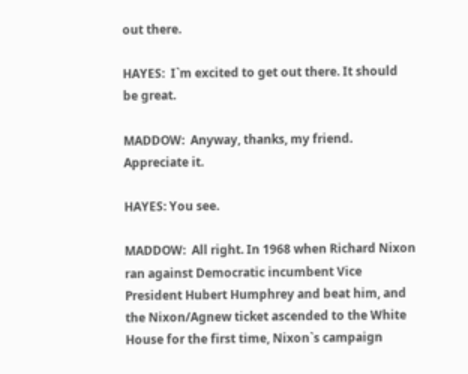out there.

HAYES:  I`m excited to get out there. It should be great.

MADDOW:  Anyway, thanks, my friend. Appreciate it.

HAYES: You see.

MADDOW:  All right. In 1968 when Richard Nixon ran against Democratic incumbent Vice President Hubert Humphrey and beat him, and the Nixon/Agnew ticket ascended to the White House for the first time, Nixon`s campaign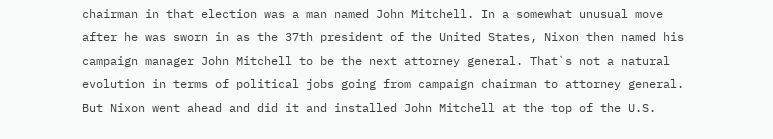chairman in that election was a man named John Mitchell. In a somewhat unusual move after he was sworn in as the 37th president of the United States, Nixon then named his campaign manager John Mitchell to be the next attorney general. That`s not a natural evolution in terms of political jobs going from campaign chairman to attorney general. But Nixon went ahead and did it and installed John Mitchell at the top of the U.S.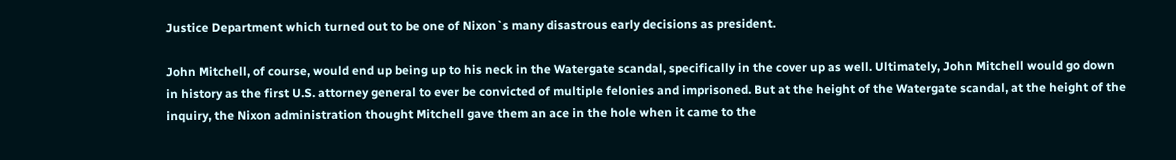Justice Department which turned out to be one of Nixon`s many disastrous early decisions as president.

John Mitchell, of course, would end up being up to his neck in the Watergate scandal, specifically in the cover up as well. Ultimately, John Mitchell would go down in history as the first U.S. attorney general to ever be convicted of multiple felonies and imprisoned. But at the height of the Watergate scandal, at the height of the inquiry, the Nixon administration thought Mitchell gave them an ace in the hole when it came to the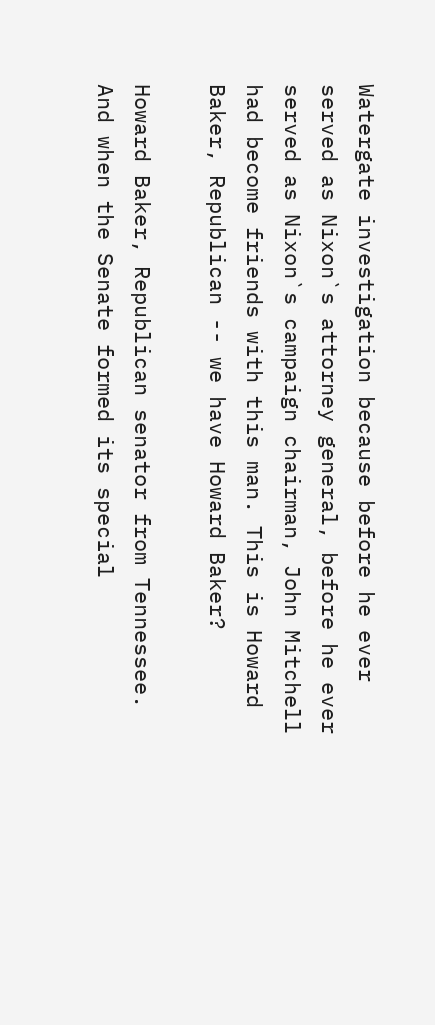Watergate investigation because before he ever served as Nixon`s attorney general, before he ever served as Nixon`s campaign chairman, John Mitchell had become friends with this man. This is Howard Baker, Republican -- we have Howard Baker?

Howard Baker, Republican senator from Tennessee. And when the Senate formed its special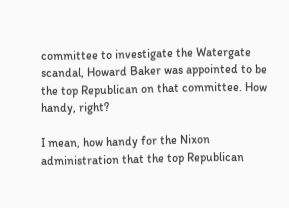committee to investigate the Watergate scandal, Howard Baker was appointed to be the top Republican on that committee. How handy, right?

I mean, how handy for the Nixon administration that the top Republican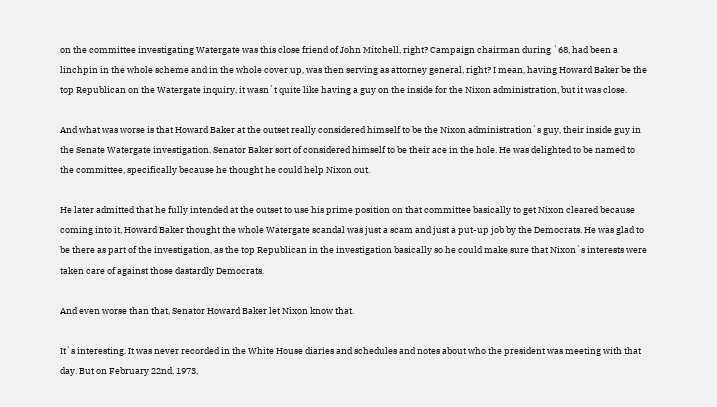on the committee investigating Watergate was this close friend of John Mitchell, right? Campaign chairman during `68, had been a linchpin in the whole scheme and in the whole cover up, was then serving as attorney general, right? I mean, having Howard Baker be the top Republican on the Watergate inquiry, it wasn`t quite like having a guy on the inside for the Nixon administration, but it was close.

And what was worse is that Howard Baker at the outset really considered himself to be the Nixon administration`s guy, their inside guy in the Senate Watergate investigation. Senator Baker sort of considered himself to be their ace in the hole. He was delighted to be named to the committee, specifically because he thought he could help Nixon out.

He later admitted that he fully intended at the outset to use his prime position on that committee basically to get Nixon cleared because coming into it, Howard Baker thought the whole Watergate scandal was just a scam and just a put-up job by the Democrats. He was glad to be there as part of the investigation, as the top Republican in the investigation basically so he could make sure that Nixon`s interests were taken care of against those dastardly Democrats.

And even worse than that, Senator Howard Baker let Nixon know that.

It`s interesting. It was never recorded in the White House diaries and schedules and notes about who the president was meeting with that day. But on February 22nd, 1973,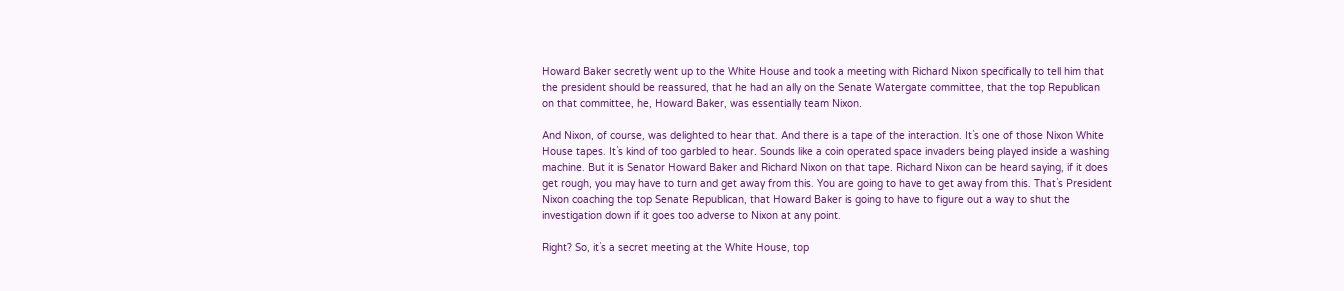Howard Baker secretly went up to the White House and took a meeting with Richard Nixon specifically to tell him that the president should be reassured, that he had an ally on the Senate Watergate committee, that the top Republican on that committee, he, Howard Baker, was essentially team Nixon.

And Nixon, of course, was delighted to hear that. And there is a tape of the interaction. It`s one of those Nixon White House tapes. It`s kind of too garbled to hear. Sounds like a coin operated space invaders being played inside a washing machine. But it is Senator Howard Baker and Richard Nixon on that tape. Richard Nixon can be heard saying, if it does get rough, you may have to turn and get away from this. You are going to have to get away from this. That`s President Nixon coaching the top Senate Republican, that Howard Baker is going to have to figure out a way to shut the investigation down if it goes too adverse to Nixon at any point.

Right? So, it`s a secret meeting at the White House, top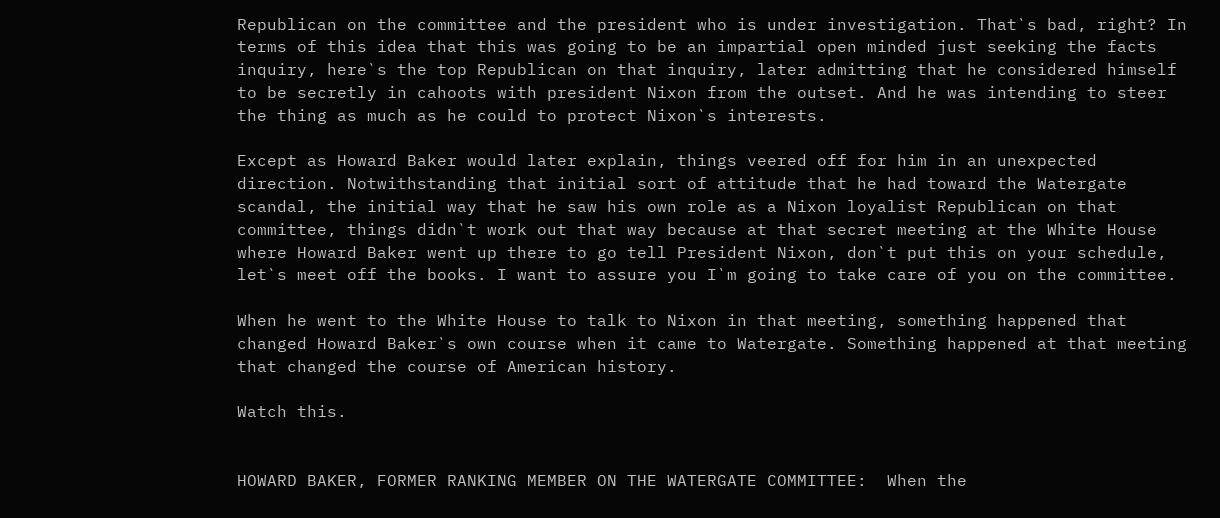Republican on the committee and the president who is under investigation. That`s bad, right? In terms of this idea that this was going to be an impartial open minded just seeking the facts inquiry, here`s the top Republican on that inquiry, later admitting that he considered himself to be secretly in cahoots with president Nixon from the outset. And he was intending to steer the thing as much as he could to protect Nixon`s interests.

Except as Howard Baker would later explain, things veered off for him in an unexpected direction. Notwithstanding that initial sort of attitude that he had toward the Watergate scandal, the initial way that he saw his own role as a Nixon loyalist Republican on that committee, things didn`t work out that way because at that secret meeting at the White House where Howard Baker went up there to go tell President Nixon, don`t put this on your schedule, let`s meet off the books. I want to assure you I`m going to take care of you on the committee.

When he went to the White House to talk to Nixon in that meeting, something happened that changed Howard Baker`s own course when it came to Watergate. Something happened at that meeting that changed the course of American history.

Watch this.


HOWARD BAKER, FORMER RANKING MEMBER ON THE WATERGATE COMMITTEE:  When the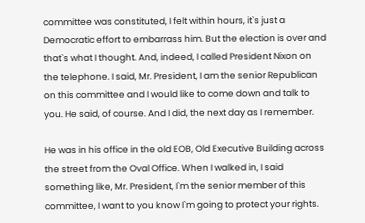committee was constituted, I felt within hours, it`s just a Democratic effort to embarrass him. But the election is over and that`s what I thought. And, indeed, I called President Nixon on the telephone. I said, Mr. President, I am the senior Republican on this committee and I would like to come down and talk to you. He said, of course. And I did, the next day as I remember.

He was in his office in the old EOB, Old Executive Building across the street from the Oval Office. When I walked in, I said something like, Mr. President, I`m the senior member of this committee, I want to you know I`m going to protect your rights.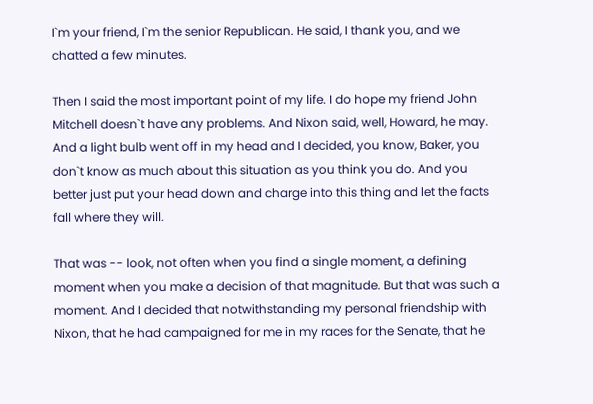I`m your friend, I`m the senior Republican. He said, I thank you, and we chatted a few minutes.

Then I said the most important point of my life. I do hope my friend John Mitchell doesn`t have any problems. And Nixon said, well, Howard, he may. And a light bulb went off in my head and I decided, you know, Baker, you don`t know as much about this situation as you think you do. And you better just put your head down and charge into this thing and let the facts fall where they will.

That was -- look, not often when you find a single moment, a defining moment when you make a decision of that magnitude. But that was such a moment. And I decided that notwithstanding my personal friendship with Nixon, that he had campaigned for me in my races for the Senate, that he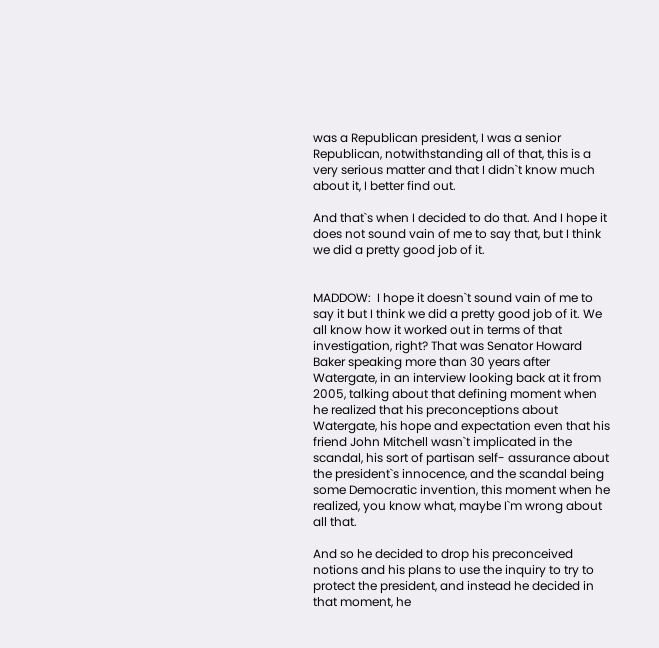was a Republican president, I was a senior Republican, notwithstanding all of that, this is a very serious matter and that I didn`t know much about it, I better find out.

And that`s when I decided to do that. And I hope it does not sound vain of me to say that, but I think we did a pretty good job of it.


MADDOW:  I hope it doesn`t sound vain of me to say it but I think we did a pretty good job of it. We all know how it worked out in terms of that investigation, right? That was Senator Howard Baker speaking more than 30 years after Watergate, in an interview looking back at it from 2005, talking about that defining moment when he realized that his preconceptions about Watergate, his hope and expectation even that his friend John Mitchell wasn`t implicated in the scandal, his sort of partisan self- assurance about the president`s innocence, and the scandal being some Democratic invention, this moment when he realized, you know what, maybe I`m wrong about all that.

And so he decided to drop his preconceived notions and his plans to use the inquiry to try to protect the president, and instead he decided in that moment, he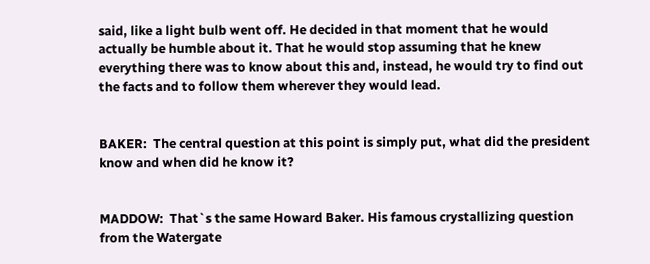said, like a light bulb went off. He decided in that moment that he would actually be humble about it. That he would stop assuming that he knew everything there was to know about this and, instead, he would try to find out the facts and to follow them wherever they would lead.


BAKER:  The central question at this point is simply put, what did the president know and when did he know it?


MADDOW:  That`s the same Howard Baker. His famous crystallizing question from the Watergate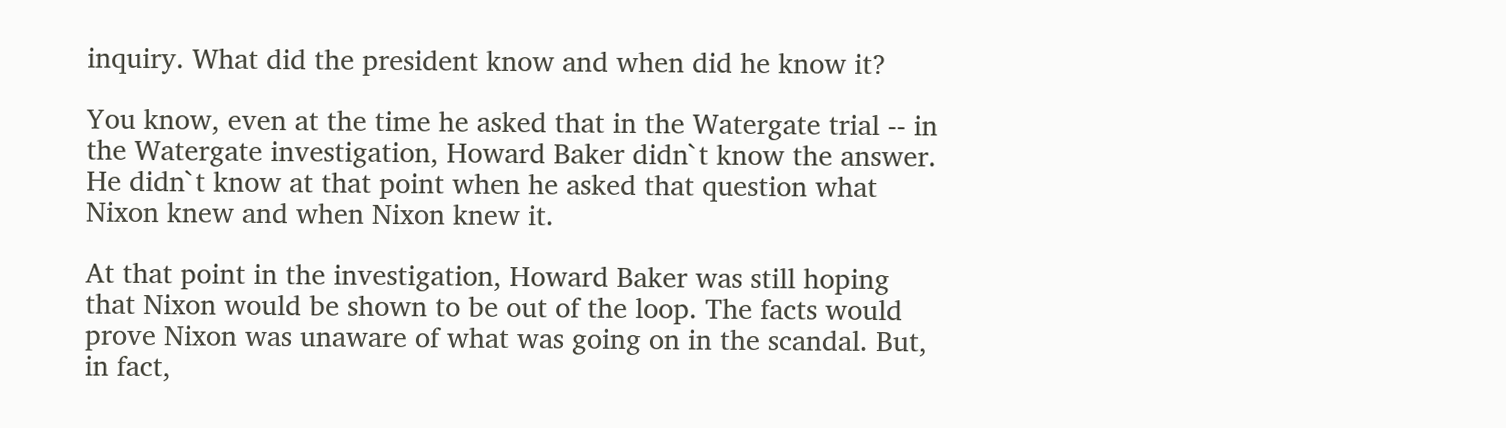inquiry. What did the president know and when did he know it?

You know, even at the time he asked that in the Watergate trial -- in the Watergate investigation, Howard Baker didn`t know the answer. He didn`t know at that point when he asked that question what Nixon knew and when Nixon knew it.

At that point in the investigation, Howard Baker was still hoping that Nixon would be shown to be out of the loop. The facts would prove Nixon was unaware of what was going on in the scandal. But, in fact,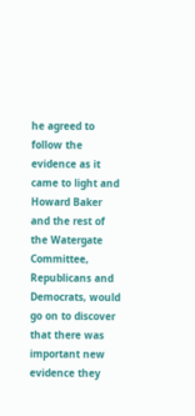he agreed to follow the evidence as it came to light and Howard Baker and the rest of the Watergate Committee, Republicans and Democrats, would go on to discover that there was important new evidence they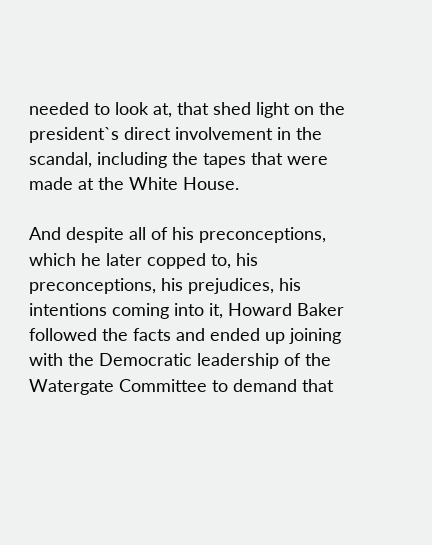needed to look at, that shed light on the president`s direct involvement in the scandal, including the tapes that were made at the White House.

And despite all of his preconceptions, which he later copped to, his preconceptions, his prejudices, his intentions coming into it, Howard Baker followed the facts and ended up joining with the Democratic leadership of the Watergate Committee to demand that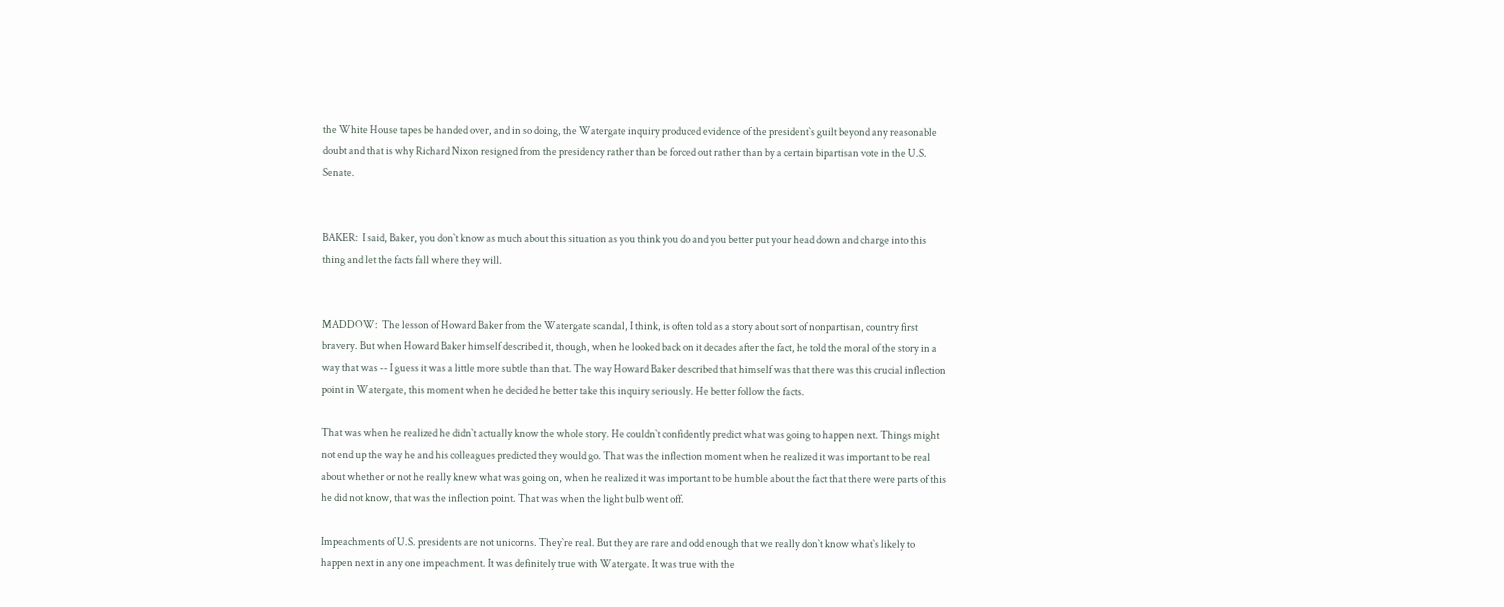the White House tapes be handed over, and in so doing, the Watergate inquiry produced evidence of the president`s guilt beyond any reasonable doubt and that is why Richard Nixon resigned from the presidency rather than be forced out rather than by a certain bipartisan vote in the U.S. Senate.


BAKER:  I said, Baker, you don`t know as much about this situation as you think you do and you better put your head down and charge into this thing and let the facts fall where they will.


MADDOW:  The lesson of Howard Baker from the Watergate scandal, I think, is often told as a story about sort of nonpartisan, country first bravery. But when Howard Baker himself described it, though, when he looked back on it decades after the fact, he told the moral of the story in a way that was -- I guess it was a little more subtle than that. The way Howard Baker described that himself was that there was this crucial inflection point in Watergate, this moment when he decided he better take this inquiry seriously. He better follow the facts.

That was when he realized he didn`t actually know the whole story. He couldn`t confidently predict what was going to happen next. Things might not end up the way he and his colleagues predicted they would go. That was the inflection moment when he realized it was important to be real about whether or not he really knew what was going on, when he realized it was important to be humble about the fact that there were parts of this he did not know, that was the inflection point. That was when the light bulb went off.

Impeachments of U.S. presidents are not unicorns. They`re real. But they are rare and odd enough that we really don`t know what`s likely to happen next in any one impeachment. It was definitely true with Watergate. It was true with the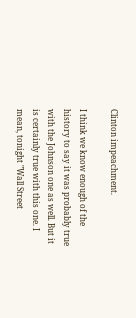Clinton impeachment.

I think we know enough of the history to say it was probably true with the Johnson one as well. But it is certainly true with this one. I mean, tonight "Wall Street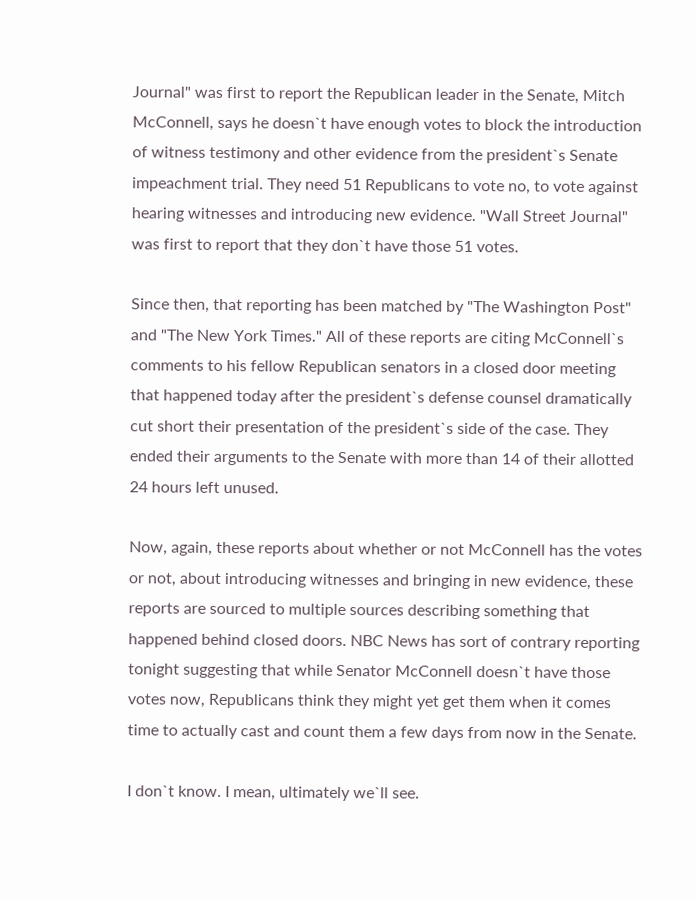Journal" was first to report the Republican leader in the Senate, Mitch McConnell, says he doesn`t have enough votes to block the introduction of witness testimony and other evidence from the president`s Senate impeachment trial. They need 51 Republicans to vote no, to vote against hearing witnesses and introducing new evidence. "Wall Street Journal" was first to report that they don`t have those 51 votes.

Since then, that reporting has been matched by "The Washington Post" and "The New York Times." All of these reports are citing McConnell`s comments to his fellow Republican senators in a closed door meeting that happened today after the president`s defense counsel dramatically cut short their presentation of the president`s side of the case. They ended their arguments to the Senate with more than 14 of their allotted 24 hours left unused.

Now, again, these reports about whether or not McConnell has the votes or not, about introducing witnesses and bringing in new evidence, these reports are sourced to multiple sources describing something that happened behind closed doors. NBC News has sort of contrary reporting tonight suggesting that while Senator McConnell doesn`t have those votes now, Republicans think they might yet get them when it comes time to actually cast and count them a few days from now in the Senate.

I don`t know. I mean, ultimately we`ll see.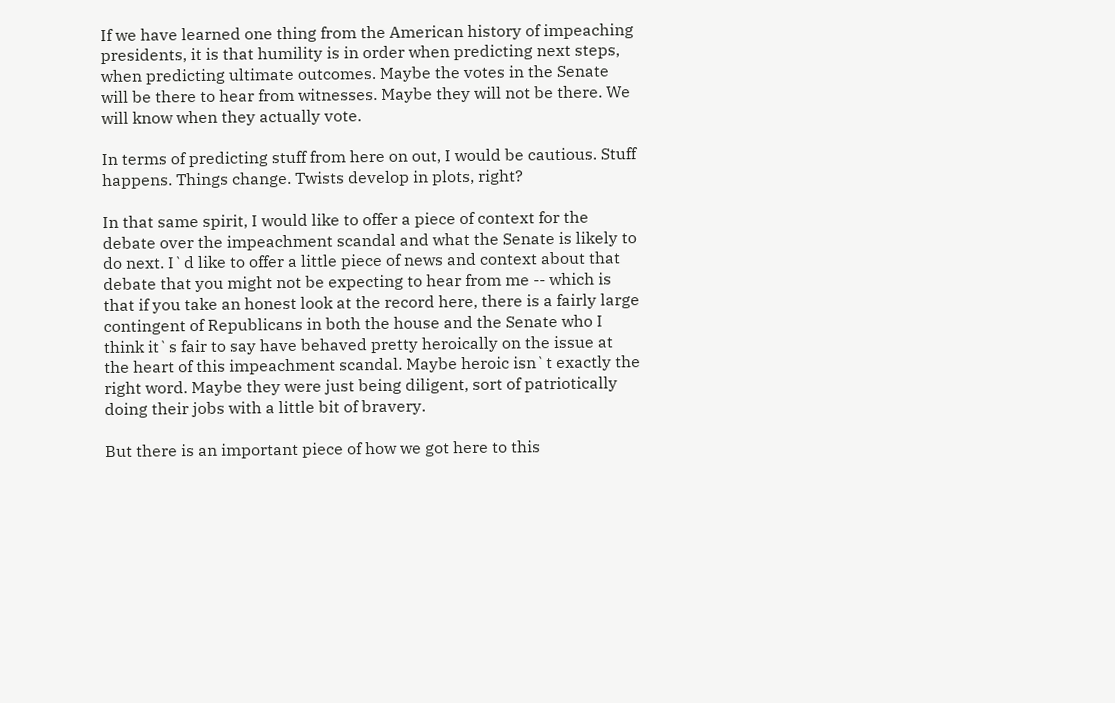If we have learned one thing from the American history of impeaching presidents, it is that humility is in order when predicting next steps, when predicting ultimate outcomes. Maybe the votes in the Senate will be there to hear from witnesses. Maybe they will not be there. We will know when they actually vote.

In terms of predicting stuff from here on out, I would be cautious. Stuff happens. Things change. Twists develop in plots, right?

In that same spirit, I would like to offer a piece of context for the debate over the impeachment scandal and what the Senate is likely to do next. I`d like to offer a little piece of news and context about that debate that you might not be expecting to hear from me -- which is that if you take an honest look at the record here, there is a fairly large contingent of Republicans in both the house and the Senate who I think it`s fair to say have behaved pretty heroically on the issue at the heart of this impeachment scandal. Maybe heroic isn`t exactly the right word. Maybe they were just being diligent, sort of patriotically doing their jobs with a little bit of bravery.

But there is an important piece of how we got here to this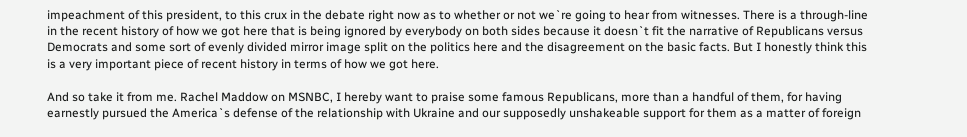impeachment of this president, to this crux in the debate right now as to whether or not we`re going to hear from witnesses. There is a through-line in the recent history of how we got here that is being ignored by everybody on both sides because it doesn`t fit the narrative of Republicans versus Democrats and some sort of evenly divided mirror image split on the politics here and the disagreement on the basic facts. But I honestly think this is a very important piece of recent history in terms of how we got here.

And so take it from me. Rachel Maddow on MSNBC, I hereby want to praise some famous Republicans, more than a handful of them, for having earnestly pursued the America`s defense of the relationship with Ukraine and our supposedly unshakeable support for them as a matter of foreign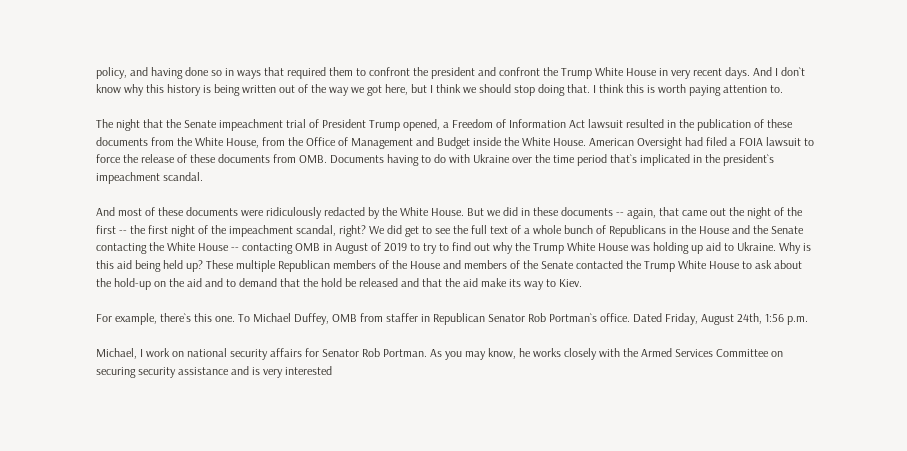policy, and having done so in ways that required them to confront the president and confront the Trump White House in very recent days. And I don`t know why this history is being written out of the way we got here, but I think we should stop doing that. I think this is worth paying attention to.

The night that the Senate impeachment trial of President Trump opened, a Freedom of Information Act lawsuit resulted in the publication of these documents from the White House, from the Office of Management and Budget inside the White House. American Oversight had filed a FOIA lawsuit to force the release of these documents from OMB. Documents having to do with Ukraine over the time period that`s implicated in the president`s impeachment scandal.

And most of these documents were ridiculously redacted by the White House. But we did in these documents -- again, that came out the night of the first -- the first night of the impeachment scandal, right? We did get to see the full text of a whole bunch of Republicans in the House and the Senate contacting the White House -- contacting OMB in August of 2019 to try to find out why the Trump White House was holding up aid to Ukraine. Why is this aid being held up? These multiple Republican members of the House and members of the Senate contacted the Trump White House to ask about the hold-up on the aid and to demand that the hold be released and that the aid make its way to Kiev.

For example, there`s this one. To Michael Duffey, OMB from staffer in Republican Senator Rob Portman`s office. Dated Friday, August 24th, 1:56 p.m.

Michael, I work on national security affairs for Senator Rob Portman. As you may know, he works closely with the Armed Services Committee on securing security assistance and is very interested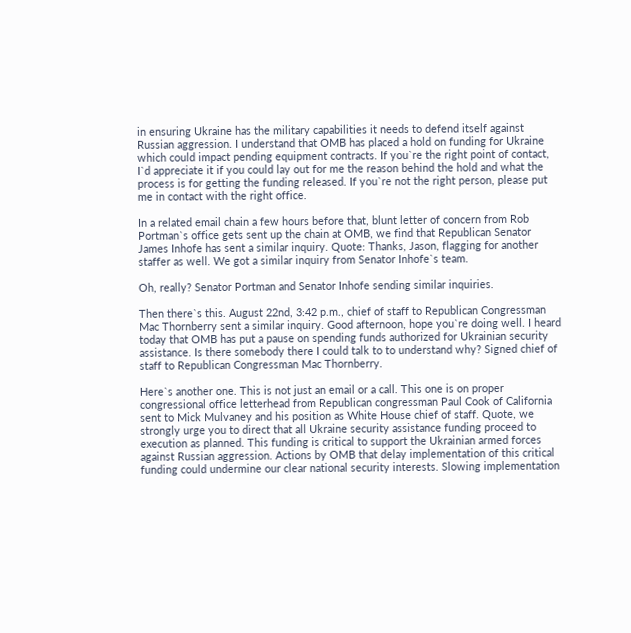in ensuring Ukraine has the military capabilities it needs to defend itself against Russian aggression. I understand that OMB has placed a hold on funding for Ukraine which could impact pending equipment contracts. If you`re the right point of contact, I`d appreciate it if you could lay out for me the reason behind the hold and what the process is for getting the funding released. If you`re not the right person, please put me in contact with the right office.

In a related email chain a few hours before that, blunt letter of concern from Rob Portman`s office gets sent up the chain at OMB, we find that Republican Senator James Inhofe has sent a similar inquiry. Quote: Thanks, Jason, flagging for another staffer as well. We got a similar inquiry from Senator Inhofe`s team.

Oh, really? Senator Portman and Senator Inhofe sending similar inquiries.

Then there`s this. August 22nd, 3:42 p.m., chief of staff to Republican Congressman Mac Thornberry sent a similar inquiry. Good afternoon, hope you`re doing well. I heard today that OMB has put a pause on spending funds authorized for Ukrainian security assistance. Is there somebody there I could talk to to understand why? Signed chief of staff to Republican Congressman Mac Thornberry.

Here`s another one. This is not just an email or a call. This one is on proper congressional office letterhead from Republican congressman Paul Cook of California sent to Mick Mulvaney and his position as White House chief of staff. Quote, we strongly urge you to direct that all Ukraine security assistance funding proceed to execution as planned. This funding is critical to support the Ukrainian armed forces against Russian aggression. Actions by OMB that delay implementation of this critical funding could undermine our clear national security interests. Slowing implementation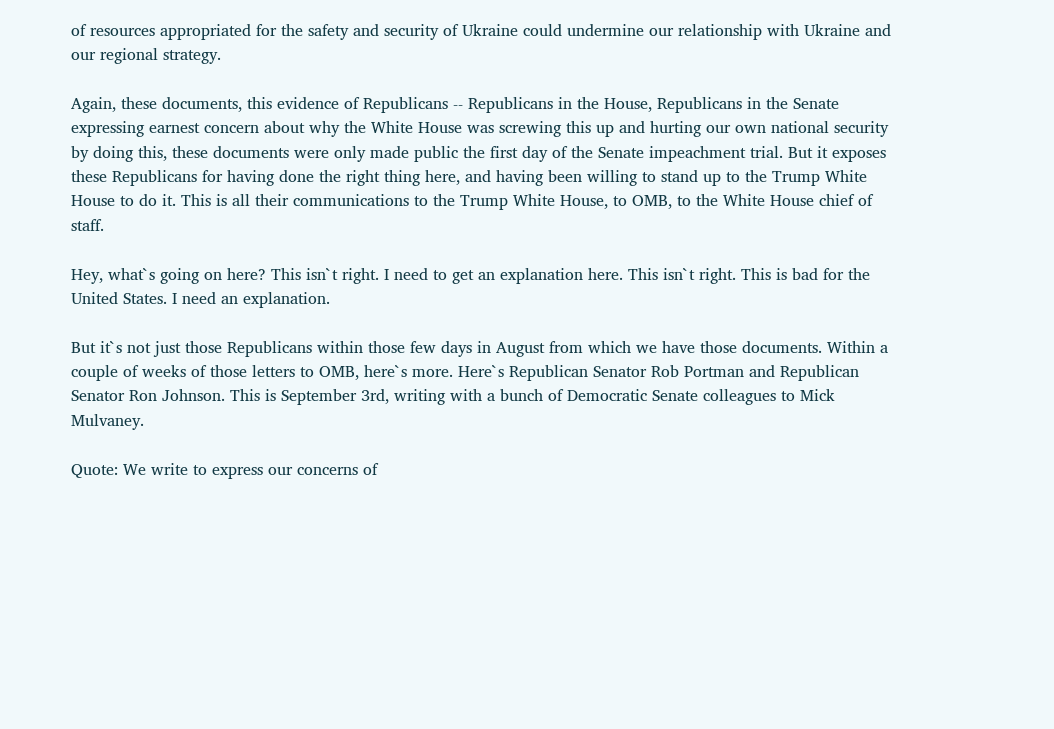of resources appropriated for the safety and security of Ukraine could undermine our relationship with Ukraine and our regional strategy.

Again, these documents, this evidence of Republicans -- Republicans in the House, Republicans in the Senate expressing earnest concern about why the White House was screwing this up and hurting our own national security by doing this, these documents were only made public the first day of the Senate impeachment trial. But it exposes these Republicans for having done the right thing here, and having been willing to stand up to the Trump White House to do it. This is all their communications to the Trump White House, to OMB, to the White House chief of staff.

Hey, what`s going on here? This isn`t right. I need to get an explanation here. This isn`t right. This is bad for the United States. I need an explanation.

But it`s not just those Republicans within those few days in August from which we have those documents. Within a couple of weeks of those letters to OMB, here`s more. Here`s Republican Senator Rob Portman and Republican Senator Ron Johnson. This is September 3rd, writing with a bunch of Democratic Senate colleagues to Mick Mulvaney.

Quote: We write to express our concerns of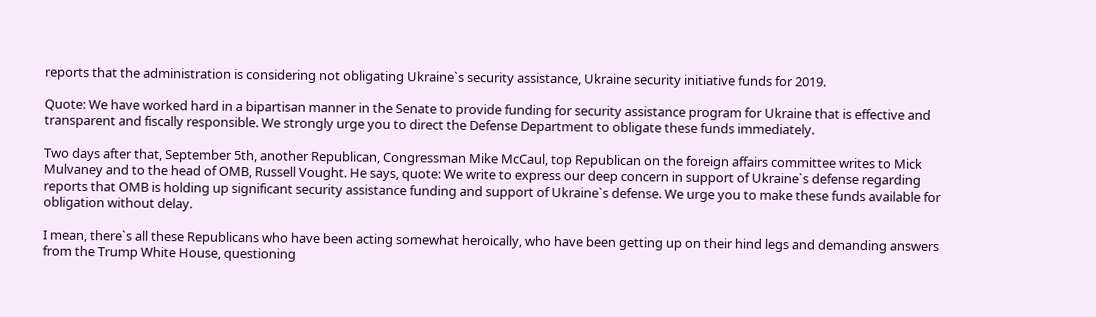reports that the administration is considering not obligating Ukraine`s security assistance, Ukraine security initiative funds for 2019.

Quote: We have worked hard in a bipartisan manner in the Senate to provide funding for security assistance program for Ukraine that is effective and transparent and fiscally responsible. We strongly urge you to direct the Defense Department to obligate these funds immediately.

Two days after that, September 5th, another Republican, Congressman Mike McCaul, top Republican on the foreign affairs committee writes to Mick Mulvaney and to the head of OMB, Russell Vought. He says, quote: We write to express our deep concern in support of Ukraine`s defense regarding reports that OMB is holding up significant security assistance funding and support of Ukraine`s defense. We urge you to make these funds available for obligation without delay.

I mean, there`s all these Republicans who have been acting somewhat heroically, who have been getting up on their hind legs and demanding answers from the Trump White House, questioning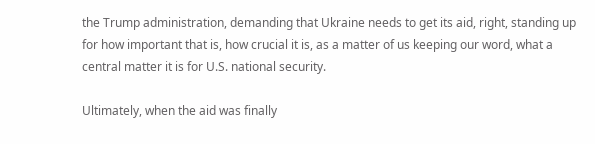the Trump administration, demanding that Ukraine needs to get its aid, right, standing up for how important that is, how crucial it is, as a matter of us keeping our word, what a central matter it is for U.S. national security.

Ultimately, when the aid was finally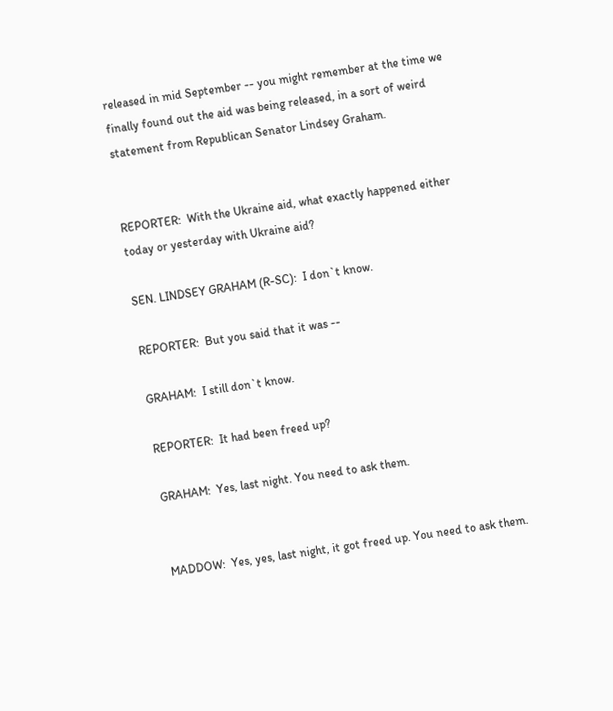released in mid September -- you might remember at the time we finally found out the aid was being released, in a sort of weird statement from Republican Senator Lindsey Graham.


REPORTER:  With the Ukraine aid, what exactly happened either today or yesterday with Ukraine aid?

SEN. LINDSEY GRAHAM (R-SC):  I don`t know.

REPORTER:  But you said that it was --

GRAHAM:  I still don`t know.

REPORTER:  It had been freed up?

GRAHAM:  Yes, last night. You need to ask them.


MADDOW:  Yes, yes, last night, it got freed up. You need to ask them.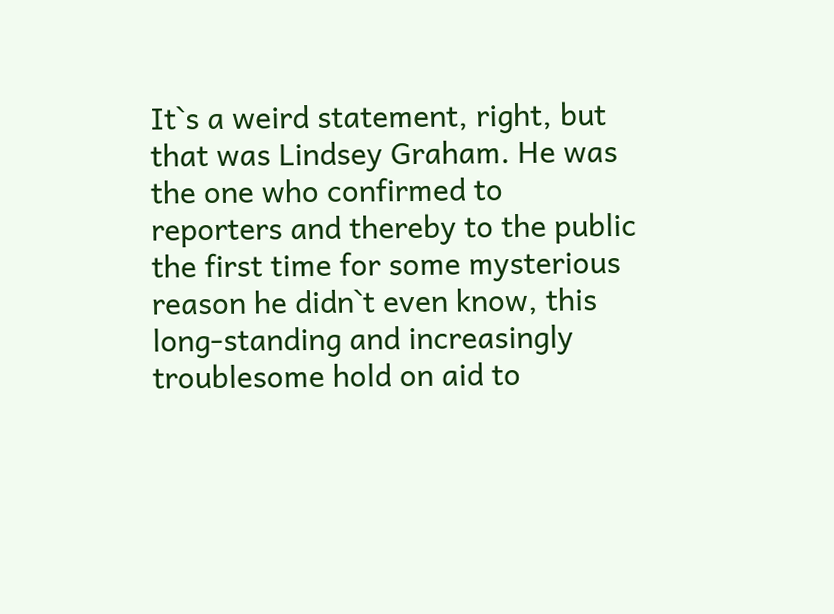It`s a weird statement, right, but that was Lindsey Graham. He was the one who confirmed to reporters and thereby to the public the first time for some mysterious reason he didn`t even know, this long-standing and increasingly troublesome hold on aid to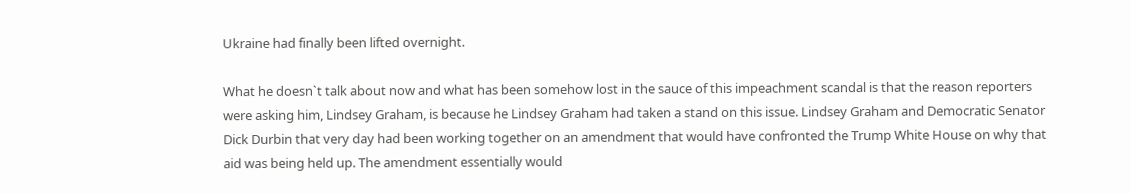Ukraine had finally been lifted overnight.

What he doesn`t talk about now and what has been somehow lost in the sauce of this impeachment scandal is that the reason reporters were asking him, Lindsey Graham, is because he Lindsey Graham had taken a stand on this issue. Lindsey Graham and Democratic Senator Dick Durbin that very day had been working together on an amendment that would have confronted the Trump White House on why that aid was being held up. The amendment essentially would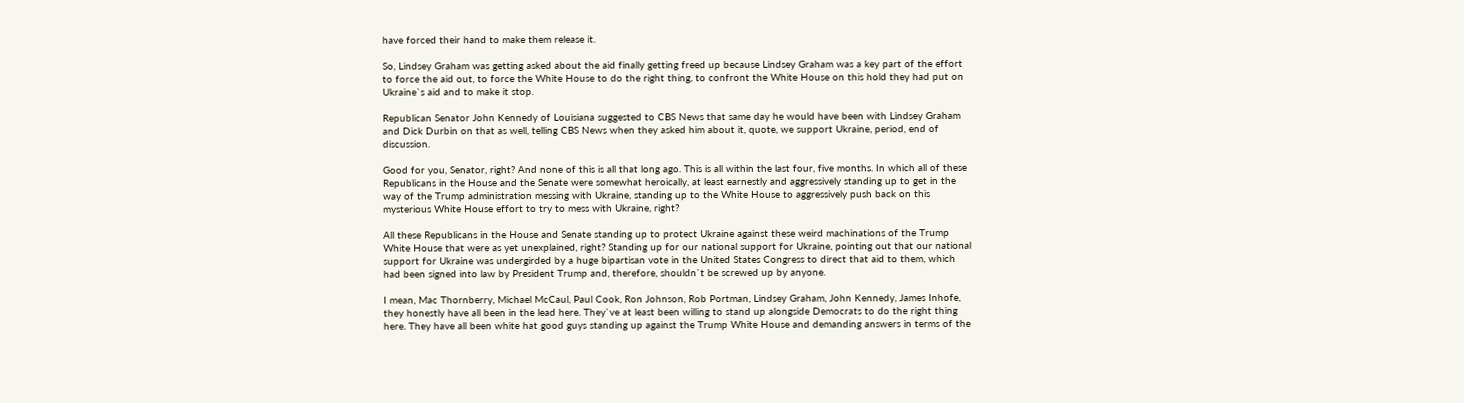have forced their hand to make them release it.

So, Lindsey Graham was getting asked about the aid finally getting freed up because Lindsey Graham was a key part of the effort to force the aid out, to force the White House to do the right thing, to confront the White House on this hold they had put on Ukraine`s aid and to make it stop.

Republican Senator John Kennedy of Louisiana suggested to CBS News that same day he would have been with Lindsey Graham and Dick Durbin on that as well, telling CBS News when they asked him about it, quote, we support Ukraine, period, end of discussion.

Good for you, Senator, right? And none of this is all that long ago. This is all within the last four, five months. In which all of these Republicans in the House and the Senate were somewhat heroically, at least earnestly and aggressively standing up to get in the way of the Trump administration messing with Ukraine, standing up to the White House to aggressively push back on this mysterious White House effort to try to mess with Ukraine, right?

All these Republicans in the House and Senate standing up to protect Ukraine against these weird machinations of the Trump White House that were as yet unexplained, right? Standing up for our national support for Ukraine, pointing out that our national support for Ukraine was undergirded by a huge bipartisan vote in the United States Congress to direct that aid to them, which had been signed into law by President Trump and, therefore, shouldn`t be screwed up by anyone.

I mean, Mac Thornberry, Michael McCaul, Paul Cook, Ron Johnson, Rob Portman, Lindsey Graham, John Kennedy, James Inhofe, they honestly have all been in the lead here. They`ve at least been willing to stand up alongside Democrats to do the right thing here. They have all been white hat good guys standing up against the Trump White House and demanding answers in terms of the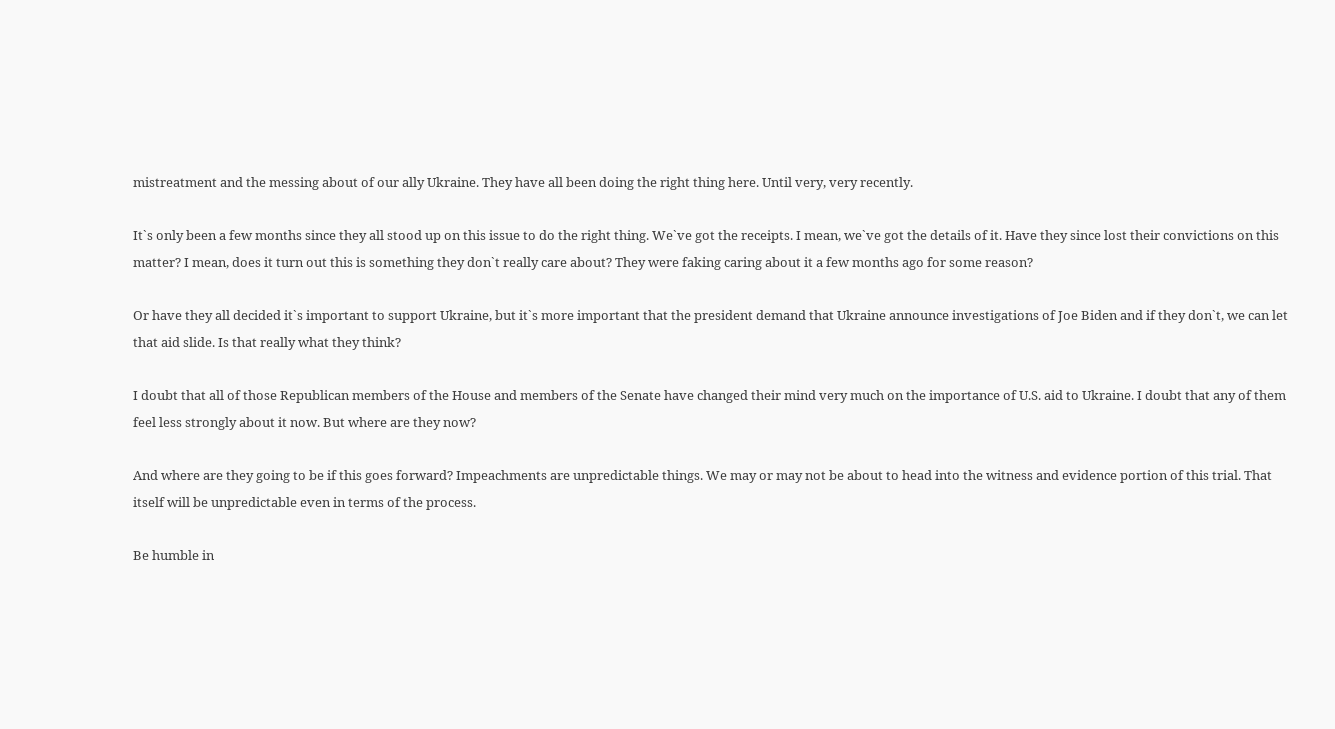mistreatment and the messing about of our ally Ukraine. They have all been doing the right thing here. Until very, very recently.

It`s only been a few months since they all stood up on this issue to do the right thing. We`ve got the receipts. I mean, we`ve got the details of it. Have they since lost their convictions on this matter? I mean, does it turn out this is something they don`t really care about? They were faking caring about it a few months ago for some reason?

Or have they all decided it`s important to support Ukraine, but it`s more important that the president demand that Ukraine announce investigations of Joe Biden and if they don`t, we can let that aid slide. Is that really what they think?

I doubt that all of those Republican members of the House and members of the Senate have changed their mind very much on the importance of U.S. aid to Ukraine. I doubt that any of them feel less strongly about it now. But where are they now?

And where are they going to be if this goes forward? Impeachments are unpredictable things. We may or may not be about to head into the witness and evidence portion of this trial. That itself will be unpredictable even in terms of the process.

Be humble in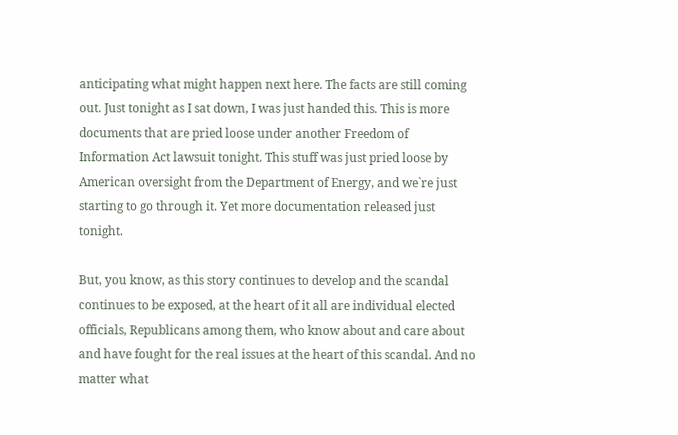anticipating what might happen next here. The facts are still coming out. Just tonight as I sat down, I was just handed this. This is more documents that are pried loose under another Freedom of Information Act lawsuit tonight. This stuff was just pried loose by American oversight from the Department of Energy, and we`re just starting to go through it. Yet more documentation released just tonight.

But, you know, as this story continues to develop and the scandal continues to be exposed, at the heart of it all are individual elected officials, Republicans among them, who know about and care about and have fought for the real issues at the heart of this scandal. And no matter what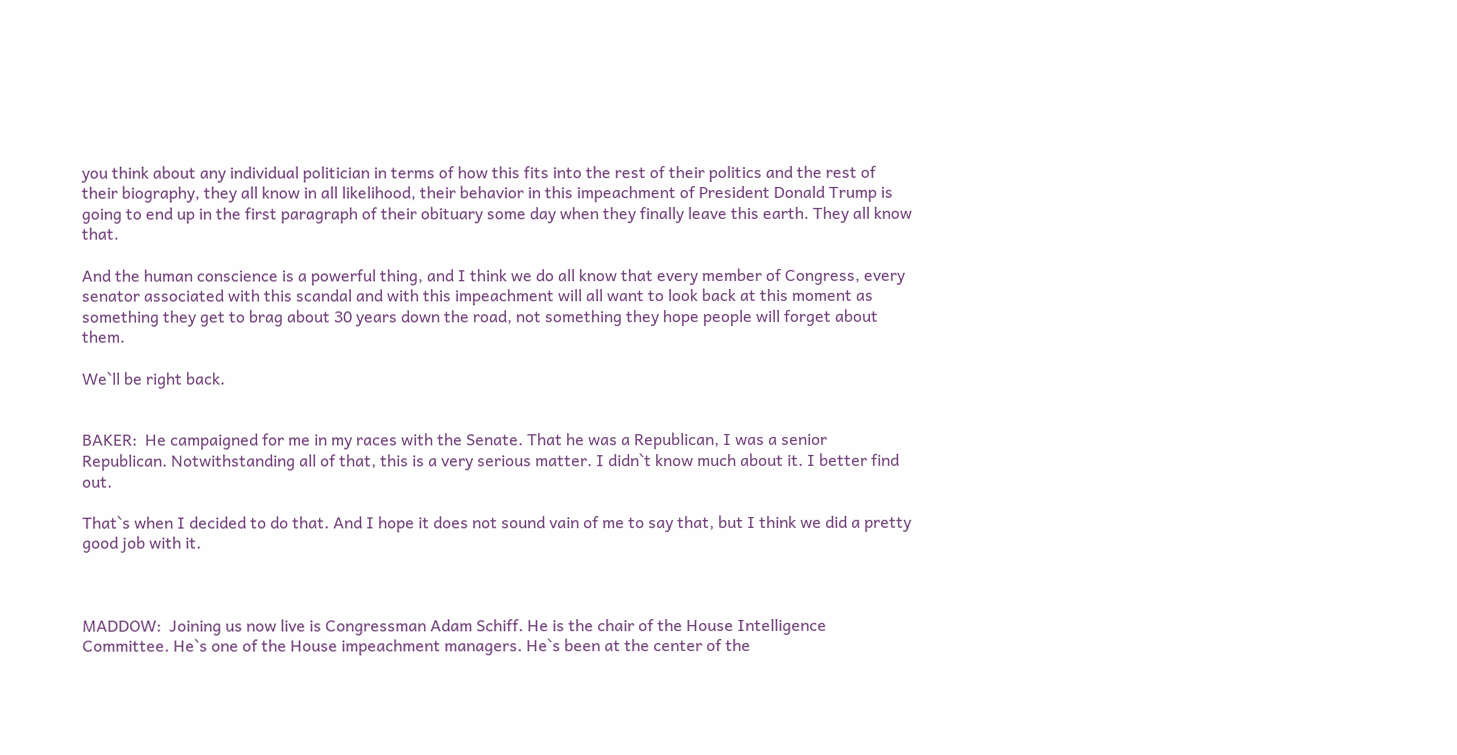you think about any individual politician in terms of how this fits into the rest of their politics and the rest of their biography, they all know in all likelihood, their behavior in this impeachment of President Donald Trump is going to end up in the first paragraph of their obituary some day when they finally leave this earth. They all know that.

And the human conscience is a powerful thing, and I think we do all know that every member of Congress, every senator associated with this scandal and with this impeachment will all want to look back at this moment as something they get to brag about 30 years down the road, not something they hope people will forget about them.

We`ll be right back.


BAKER:  He campaigned for me in my races with the Senate. That he was a Republican, I was a senior Republican. Notwithstanding all of that, this is a very serious matter. I didn`t know much about it. I better find out.

That`s when I decided to do that. And I hope it does not sound vain of me to say that, but I think we did a pretty good job with it.



MADDOW:  Joining us now live is Congressman Adam Schiff. He is the chair of the House Intelligence Committee. He`s one of the House impeachment managers. He`s been at the center of the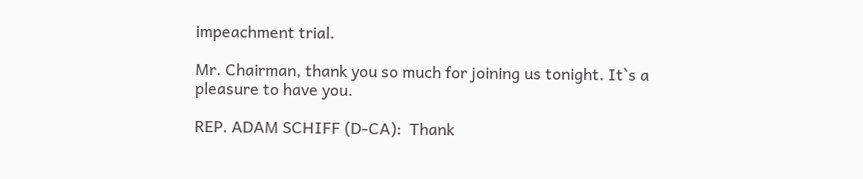impeachment trial.

Mr. Chairman, thank you so much for joining us tonight. It`s a pleasure to have you.

REP. ADAM SCHIFF (D-CA):  Thank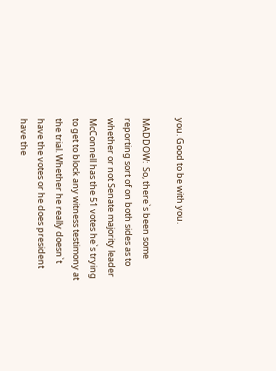you. Good to be with you.

MADDOW:  So, there`s been some reporting sort of on both sides as to whether or not Senate majority leader McConnell has the 51 votes he`s trying to get to block any witness testimony at the trial. Whether he really doesn`t have the votes or he does president have the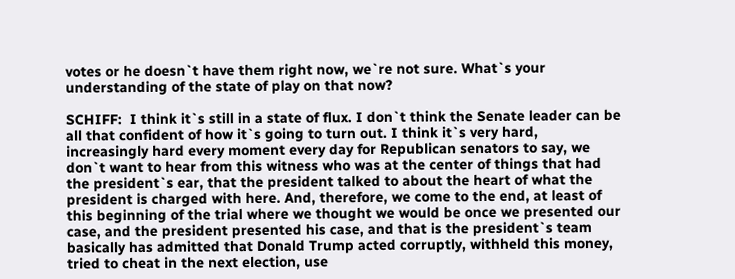votes or he doesn`t have them right now, we`re not sure. What`s your understanding of the state of play on that now?

SCHIFF:  I think it`s still in a state of flux. I don`t think the Senate leader can be all that confident of how it`s going to turn out. I think it`s very hard, increasingly hard every moment every day for Republican senators to say, we don`t want to hear from this witness who was at the center of things that had the president`s ear, that the president talked to about the heart of what the president is charged with here. And, therefore, we come to the end, at least of this beginning of the trial where we thought we would be once we presented our case, and the president presented his case, and that is the president`s team basically has admitted that Donald Trump acted corruptly, withheld this money, tried to cheat in the next election, use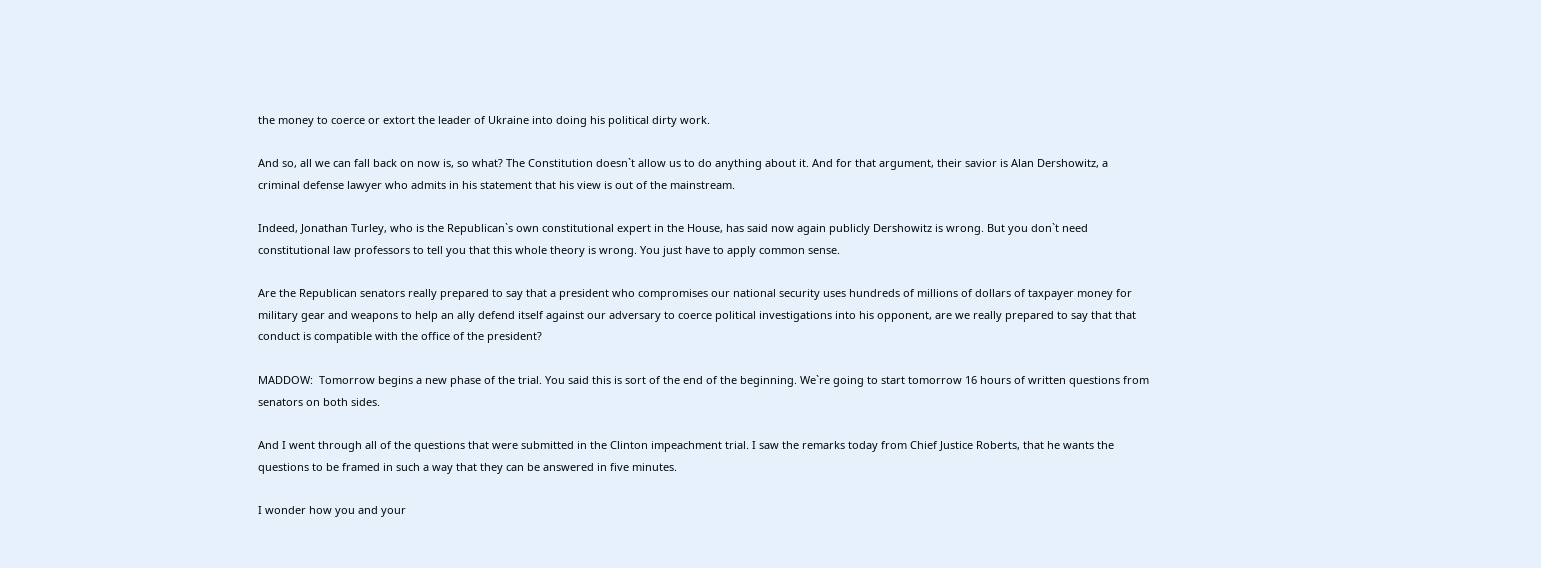the money to coerce or extort the leader of Ukraine into doing his political dirty work.

And so, all we can fall back on now is, so what? The Constitution doesn`t allow us to do anything about it. And for that argument, their savior is Alan Dershowitz, a criminal defense lawyer who admits in his statement that his view is out of the mainstream.

Indeed, Jonathan Turley, who is the Republican`s own constitutional expert in the House, has said now again publicly Dershowitz is wrong. But you don`t need constitutional law professors to tell you that this whole theory is wrong. You just have to apply common sense.

Are the Republican senators really prepared to say that a president who compromises our national security uses hundreds of millions of dollars of taxpayer money for military gear and weapons to help an ally defend itself against our adversary to coerce political investigations into his opponent, are we really prepared to say that that conduct is compatible with the office of the president?

MADDOW:  Tomorrow begins a new phase of the trial. You said this is sort of the end of the beginning. We`re going to start tomorrow 16 hours of written questions from senators on both sides.

And I went through all of the questions that were submitted in the Clinton impeachment trial. I saw the remarks today from Chief Justice Roberts, that he wants the questions to be framed in such a way that they can be answered in five minutes.

I wonder how you and your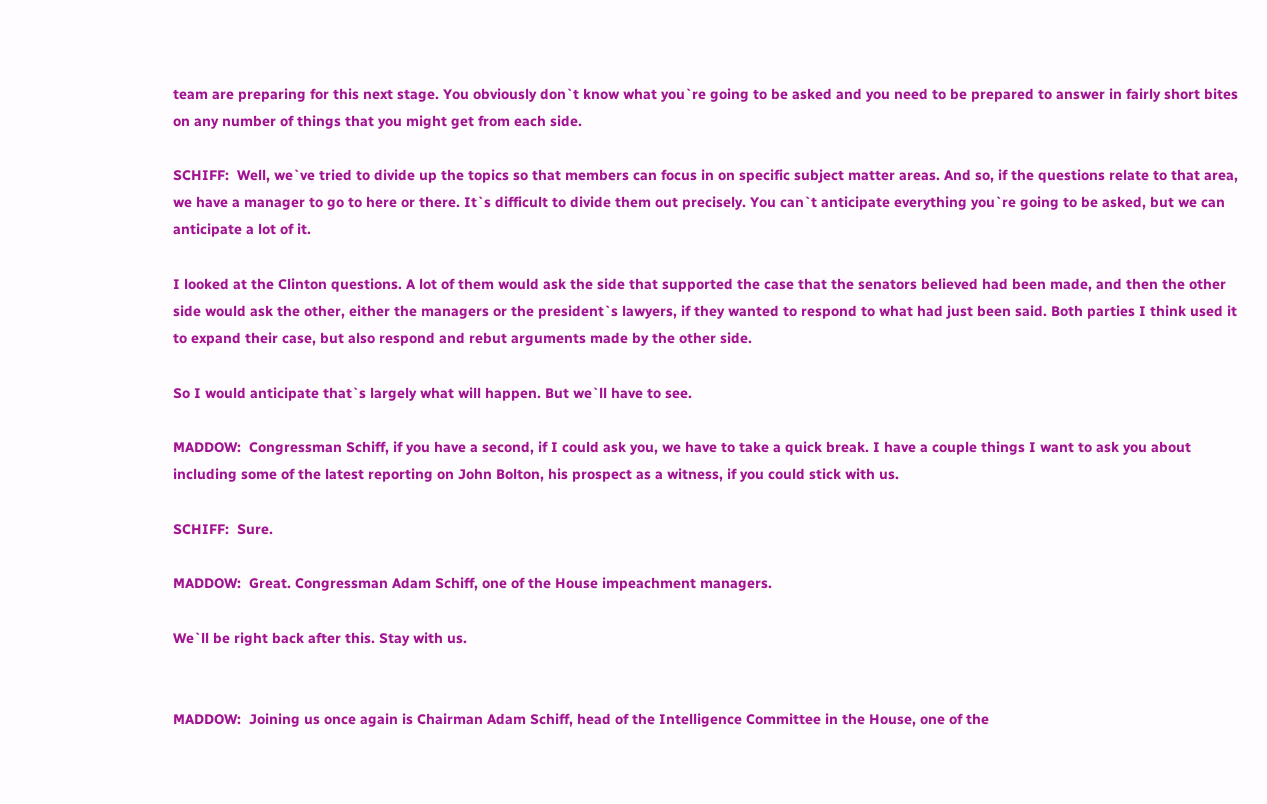team are preparing for this next stage. You obviously don`t know what you`re going to be asked and you need to be prepared to answer in fairly short bites on any number of things that you might get from each side.

SCHIFF:  Well, we`ve tried to divide up the topics so that members can focus in on specific subject matter areas. And so, if the questions relate to that area, we have a manager to go to here or there. It`s difficult to divide them out precisely. You can`t anticipate everything you`re going to be asked, but we can anticipate a lot of it.

I looked at the Clinton questions. A lot of them would ask the side that supported the case that the senators believed had been made, and then the other side would ask the other, either the managers or the president`s lawyers, if they wanted to respond to what had just been said. Both parties I think used it to expand their case, but also respond and rebut arguments made by the other side.

So I would anticipate that`s largely what will happen. But we`ll have to see.

MADDOW:  Congressman Schiff, if you have a second, if I could ask you, we have to take a quick break. I have a couple things I want to ask you about including some of the latest reporting on John Bolton, his prospect as a witness, if you could stick with us.

SCHIFF:  Sure.

MADDOW:  Great. Congressman Adam Schiff, one of the House impeachment managers.

We`ll be right back after this. Stay with us.


MADDOW:  Joining us once again is Chairman Adam Schiff, head of the Intelligence Committee in the House, one of the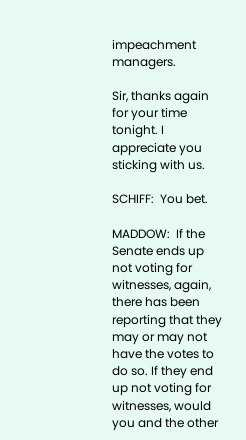impeachment managers.

Sir, thanks again for your time tonight. I appreciate you sticking with us.

SCHIFF:  You bet.

MADDOW:  If the Senate ends up not voting for witnesses, again, there has been reporting that they may or may not have the votes to do so. If they end up not voting for witnesses, would you and the other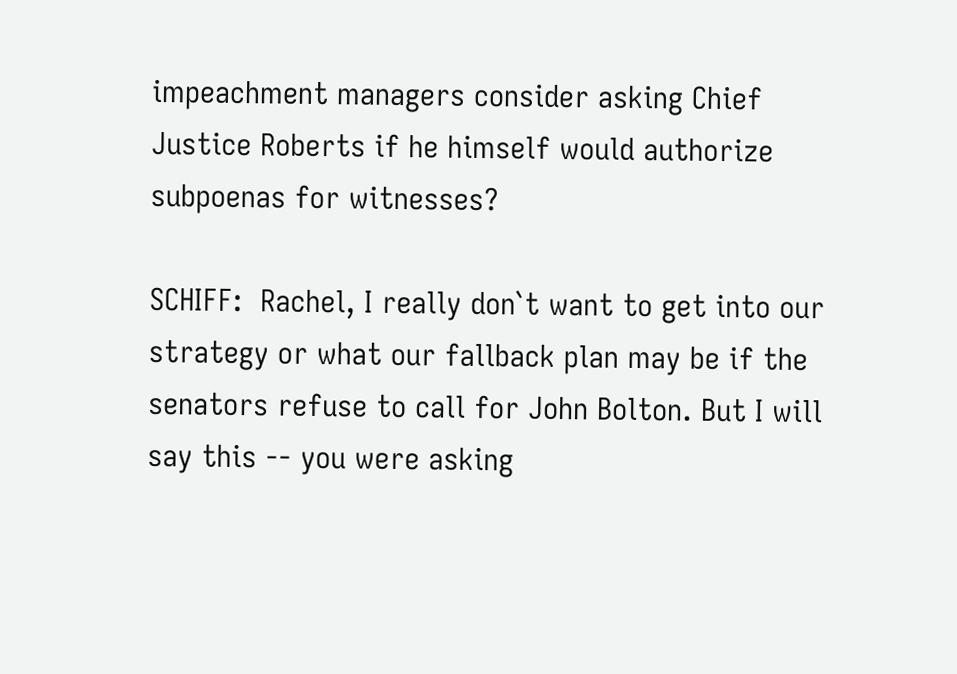impeachment managers consider asking Chief Justice Roberts if he himself would authorize subpoenas for witnesses?

SCHIFF:  Rachel, I really don`t want to get into our strategy or what our fallback plan may be if the senators refuse to call for John Bolton. But I will say this -- you were asking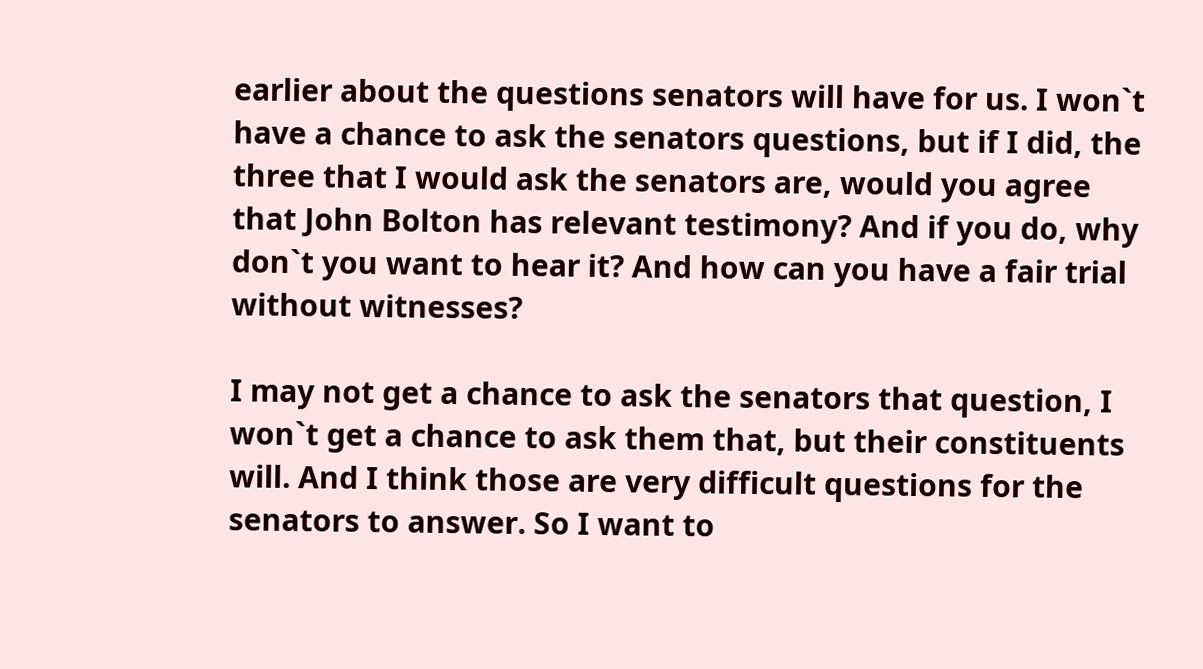earlier about the questions senators will have for us. I won`t have a chance to ask the senators questions, but if I did, the three that I would ask the senators are, would you agree that John Bolton has relevant testimony? And if you do, why don`t you want to hear it? And how can you have a fair trial without witnesses?

I may not get a chance to ask the senators that question, I won`t get a chance to ask them that, but their constituents will. And I think those are very difficult questions for the senators to answer. So I want to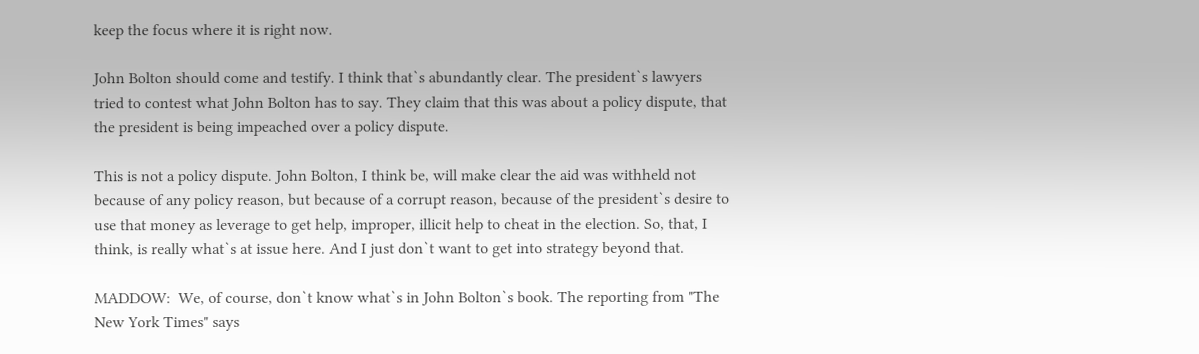keep the focus where it is right now.

John Bolton should come and testify. I think that`s abundantly clear. The president`s lawyers tried to contest what John Bolton has to say. They claim that this was about a policy dispute, that the president is being impeached over a policy dispute.

This is not a policy dispute. John Bolton, I think be, will make clear the aid was withheld not because of any policy reason, but because of a corrupt reason, because of the president`s desire to use that money as leverage to get help, improper, illicit help to cheat in the election. So, that, I think, is really what`s at issue here. And I just don`t want to get into strategy beyond that.

MADDOW:  We, of course, don`t know what`s in John Bolton`s book. The reporting from "The New York Times" says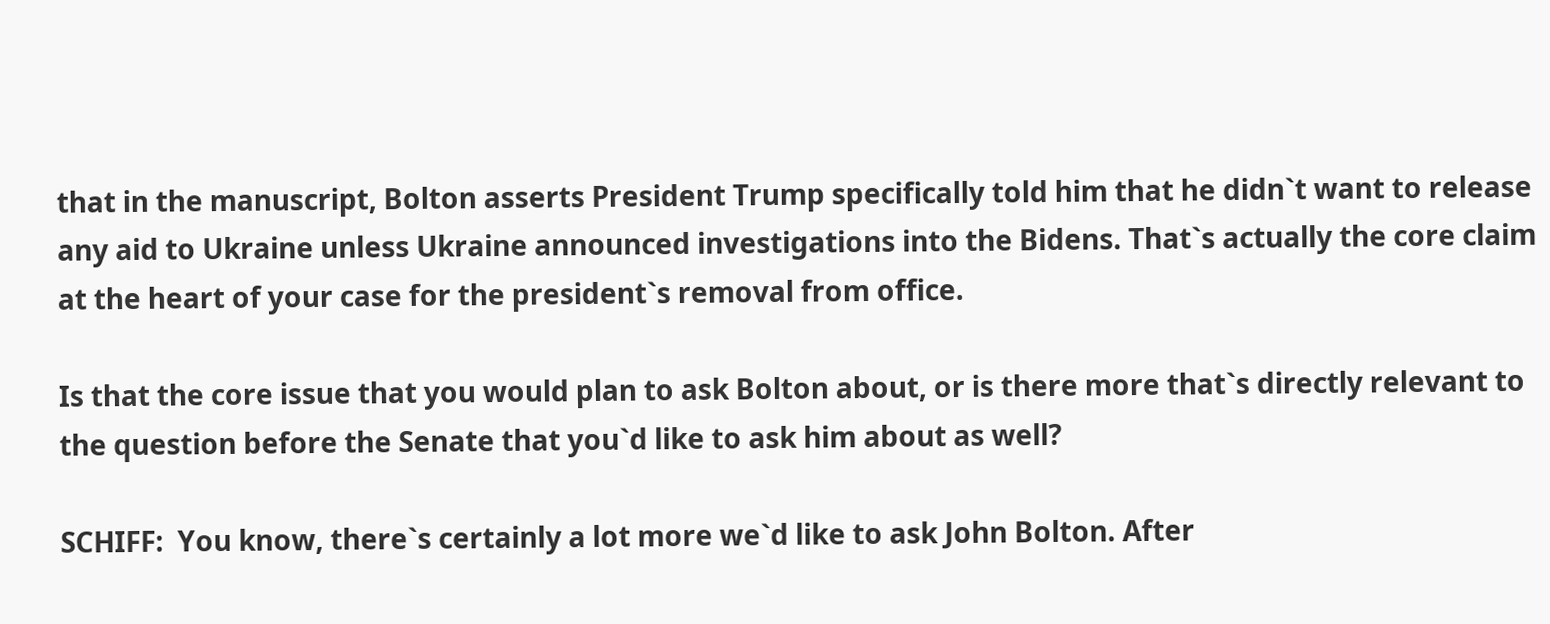that in the manuscript, Bolton asserts President Trump specifically told him that he didn`t want to release any aid to Ukraine unless Ukraine announced investigations into the Bidens. That`s actually the core claim at the heart of your case for the president`s removal from office.

Is that the core issue that you would plan to ask Bolton about, or is there more that`s directly relevant to the question before the Senate that you`d like to ask him about as well?

SCHIFF:  You know, there`s certainly a lot more we`d like to ask John Bolton. After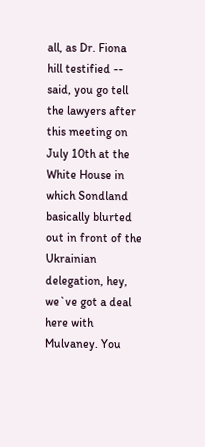all, as Dr. Fiona hill testified -- said, you go tell the lawyers after this meeting on July 10th at the White House in which Sondland basically blurted out in front of the Ukrainian delegation, hey, we`ve got a deal here with Mulvaney. You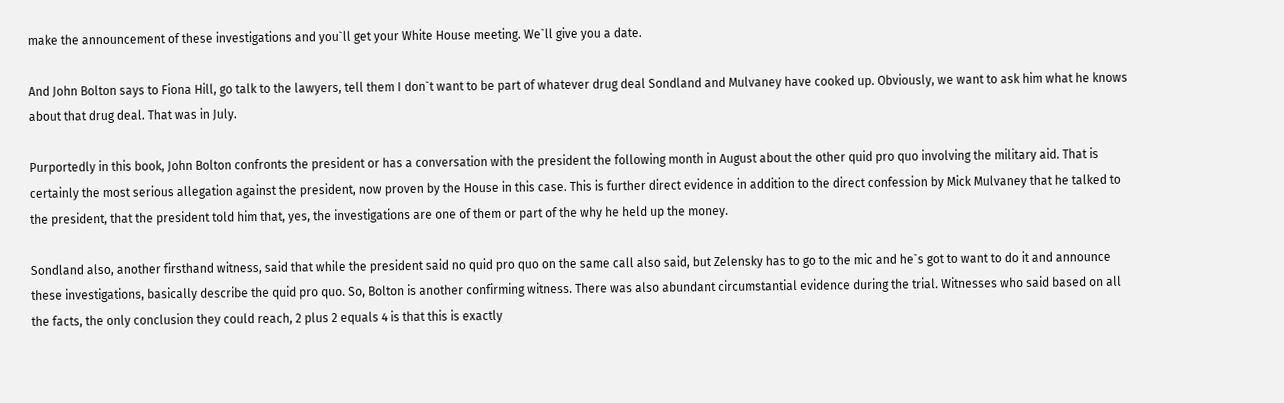make the announcement of these investigations and you`ll get your White House meeting. We`ll give you a date.

And John Bolton says to Fiona Hill, go talk to the lawyers, tell them I don`t want to be part of whatever drug deal Sondland and Mulvaney have cooked up. Obviously, we want to ask him what he knows about that drug deal. That was in July.

Purportedly in this book, John Bolton confronts the president or has a conversation with the president the following month in August about the other quid pro quo involving the military aid. That is certainly the most serious allegation against the president, now proven by the House in this case. This is further direct evidence in addition to the direct confession by Mick Mulvaney that he talked to the president, that the president told him that, yes, the investigations are one of them or part of the why he held up the money.

Sondland also, another firsthand witness, said that while the president said no quid pro quo on the same call also said, but Zelensky has to go to the mic and he`s got to want to do it and announce these investigations, basically describe the quid pro quo. So, Bolton is another confirming witness. There was also abundant circumstantial evidence during the trial. Witnesses who said based on all the facts, the only conclusion they could reach, 2 plus 2 equals 4 is that this is exactly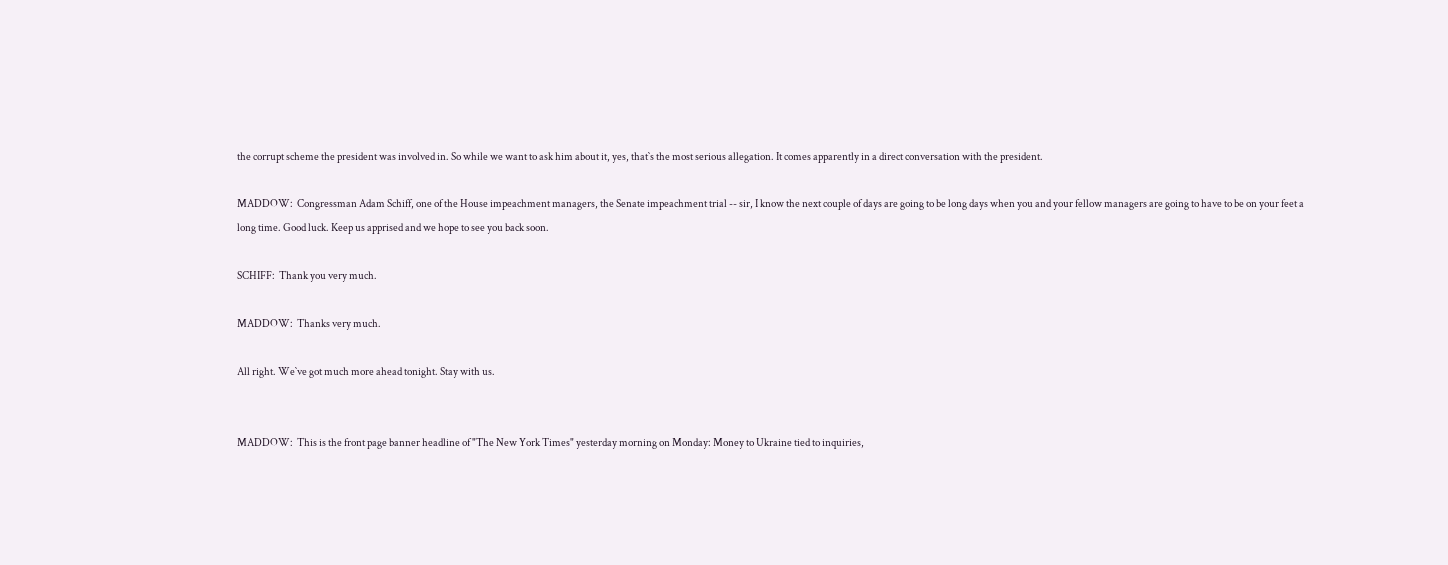the corrupt scheme the president was involved in. So while we want to ask him about it, yes, that`s the most serious allegation. It comes apparently in a direct conversation with the president.

MADDOW:  Congressman Adam Schiff, one of the House impeachment managers, the Senate impeachment trial -- sir, I know the next couple of days are going to be long days when you and your fellow managers are going to have to be on your feet a long time. Good luck. Keep us apprised and we hope to see you back soon.

SCHIFF:  Thank you very much.

MADDOW:  Thanks very much.

All right. We`ve got much more ahead tonight. Stay with us.


MADDOW:  This is the front page banner headline of "The New York Times" yesterday morning on Monday: Money to Ukraine tied to inquiries,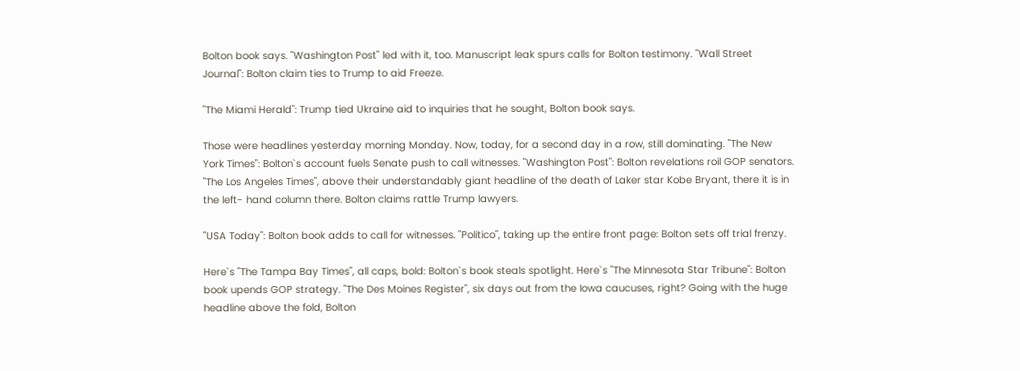Bolton book says. "Washington Post" led with it, too. Manuscript leak spurs calls for Bolton testimony. "Wall Street Journal": Bolton claim ties to Trump to aid Freeze.

"The Miami Herald": Trump tied Ukraine aid to inquiries that he sought, Bolton book says.

Those were headlines yesterday morning Monday. Now, today, for a second day in a row, still dominating. "The New York Times": Bolton`s account fuels Senate push to call witnesses. "Washington Post": Bolton revelations roil GOP senators. "The Los Angeles Times", above their understandably giant headline of the death of Laker star Kobe Bryant, there it is in the left- hand column there. Bolton claims rattle Trump lawyers.

"USA Today": Bolton book adds to call for witnesses. "Politico", taking up the entire front page: Bolton sets off trial frenzy.

Here`s "The Tampa Bay Times", all caps, bold: Bolton`s book steals spotlight. Here`s "The Minnesota Star Tribune": Bolton book upends GOP strategy. "The Des Moines Register", six days out from the Iowa caucuses, right? Going with the huge headline above the fold, Bolton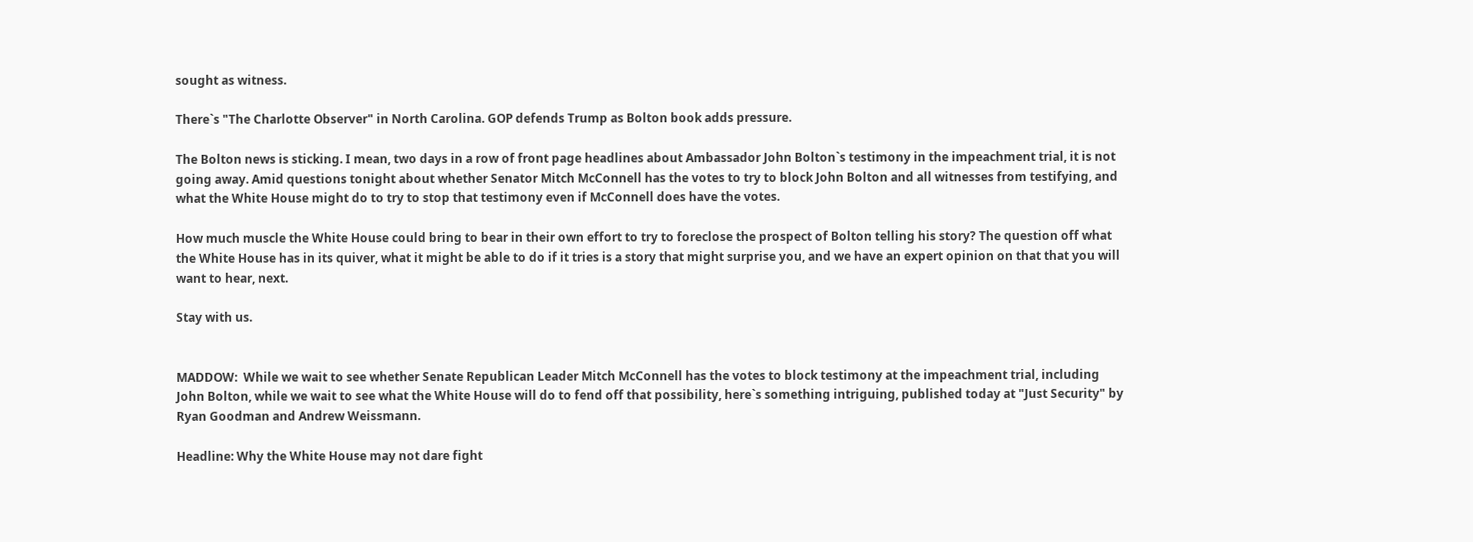sought as witness.

There`s "The Charlotte Observer" in North Carolina. GOP defends Trump as Bolton book adds pressure.

The Bolton news is sticking. I mean, two days in a row of front page headlines about Ambassador John Bolton`s testimony in the impeachment trial, it is not going away. Amid questions tonight about whether Senator Mitch McConnell has the votes to try to block John Bolton and all witnesses from testifying, and what the White House might do to try to stop that testimony even if McConnell does have the votes.

How much muscle the White House could bring to bear in their own effort to try to foreclose the prospect of Bolton telling his story? The question off what the White House has in its quiver, what it might be able to do if it tries is a story that might surprise you, and we have an expert opinion on that that you will want to hear, next.

Stay with us.


MADDOW:  While we wait to see whether Senate Republican Leader Mitch McConnell has the votes to block testimony at the impeachment trial, including John Bolton, while we wait to see what the White House will do to fend off that possibility, here`s something intriguing, published today at "Just Security" by Ryan Goodman and Andrew Weissmann.

Headline: Why the White House may not dare fight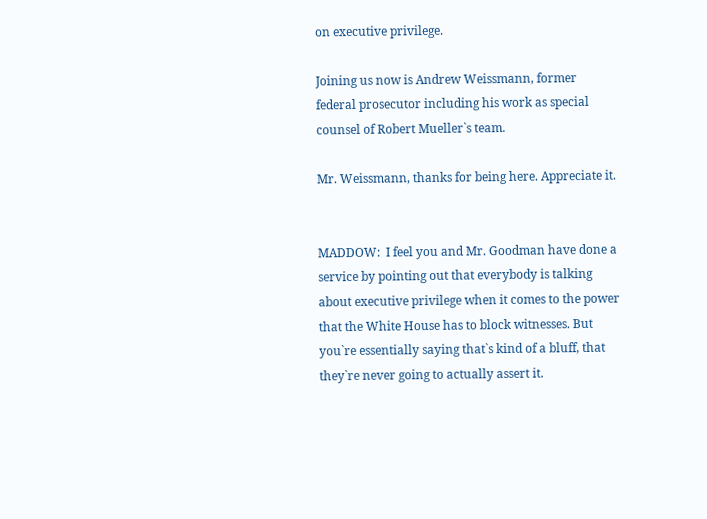on executive privilege.

Joining us now is Andrew Weissmann, former federal prosecutor including his work as special counsel of Robert Mueller`s team.

Mr. Weissmann, thanks for being here. Appreciate it.


MADDOW:  I feel you and Mr. Goodman have done a service by pointing out that everybody is talking about executive privilege when it comes to the power that the White House has to block witnesses. But you`re essentially saying that`s kind of a bluff, that they`re never going to actually assert it.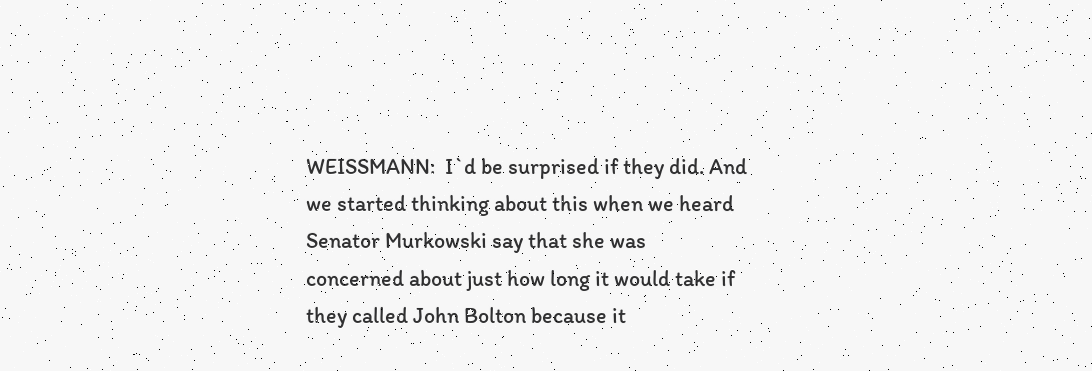WEISSMANN:  I`d be surprised if they did. And we started thinking about this when we heard Senator Murkowski say that she was concerned about just how long it would take if they called John Bolton because it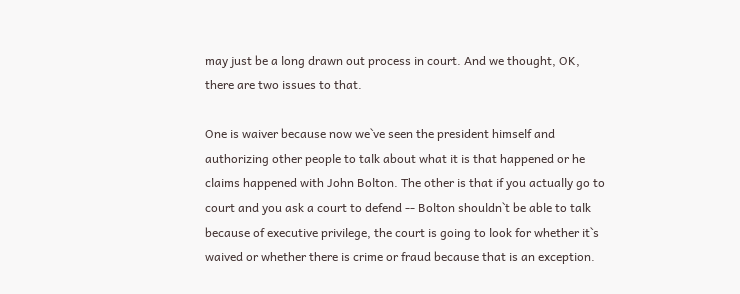may just be a long drawn out process in court. And we thought, OK, there are two issues to that.

One is waiver because now we`ve seen the president himself and authorizing other people to talk about what it is that happened or he claims happened with John Bolton. The other is that if you actually go to court and you ask a court to defend -- Bolton shouldn`t be able to talk because of executive privilege, the court is going to look for whether it`s waived or whether there is crime or fraud because that is an exception.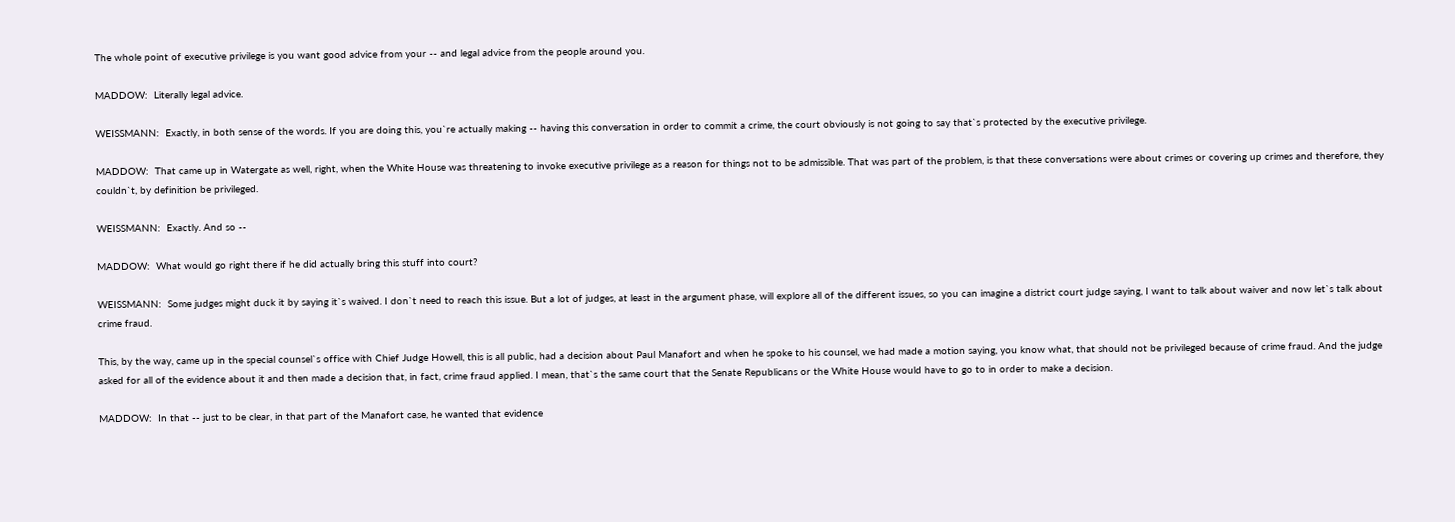The whole point of executive privilege is you want good advice from your -- and legal advice from the people around you.

MADDOW:  Literally legal advice.

WEISSMANN:  Exactly, in both sense of the words. If you are doing this, you`re actually making -- having this conversation in order to commit a crime, the court obviously is not going to say that`s protected by the executive privilege.

MADDOW:  That came up in Watergate as well, right, when the White House was threatening to invoke executive privilege as a reason for things not to be admissible. That was part of the problem, is that these conversations were about crimes or covering up crimes and therefore, they couldn`t, by definition be privileged.

WEISSMANN:  Exactly. And so --

MADDOW:  What would go right there if he did actually bring this stuff into court?

WEISSMANN:  Some judges might duck it by saying it`s waived. I don`t need to reach this issue. But a lot of judges, at least in the argument phase, will explore all of the different issues, so you can imagine a district court judge saying, I want to talk about waiver and now let`s talk about crime fraud.

This, by the way, came up in the special counsel`s office with Chief Judge Howell, this is all public, had a decision about Paul Manafort and when he spoke to his counsel, we had made a motion saying, you know what, that should not be privileged because of crime fraud. And the judge asked for all of the evidence about it and then made a decision that, in fact, crime fraud applied. I mean, that`s the same court that the Senate Republicans or the White House would have to go to in order to make a decision.

MADDOW:  In that -- just to be clear, in that part of the Manafort case, he wanted that evidence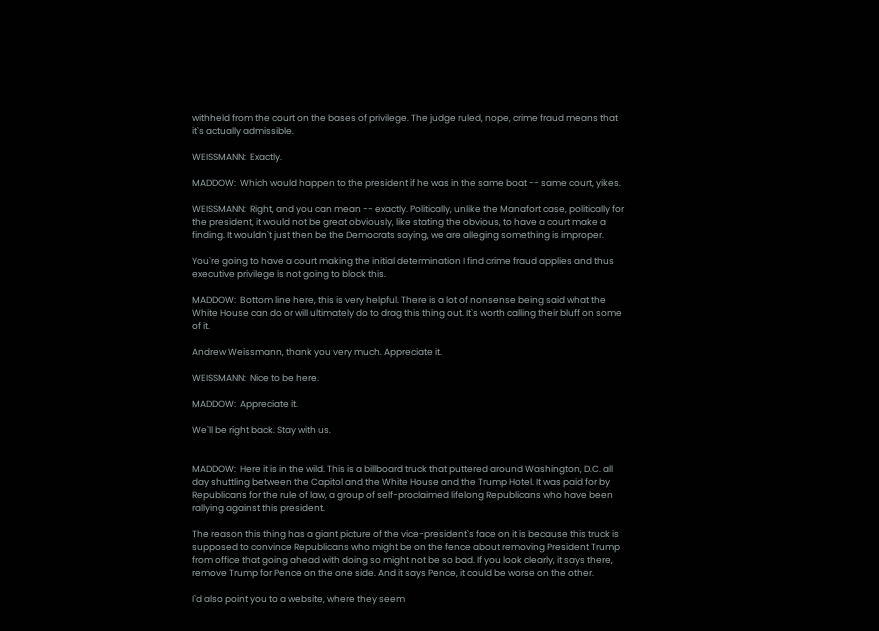withheld from the court on the bases of privilege. The judge ruled, nope, crime fraud means that it`s actually admissible.

WEISSMANN:  Exactly.

MADDOW:  Which would happen to the president if he was in the same boat -- same court, yikes.

WEISSMANN:  Right, and you can mean -- exactly. Politically, unlike the Manafort case, politically for the president, it would not be great obviously, like stating the obvious, to have a court make a finding. It wouldn`t just then be the Democrats saying, we are alleging something is improper.

You`re going to have a court making the initial determination I find crime fraud applies and thus executive privilege is not going to block this.

MADDOW:  Bottom line here, this is very helpful. There is a lot of nonsense being said what the White House can do or will ultimately do to drag this thing out. It`s worth calling their bluff on some of it.

Andrew Weissmann, thank you very much. Appreciate it.

WEISSMANN:  Nice to be here.

MADDOW:  Appreciate it.

We`ll be right back. Stay with us.


MADDOW:  Here it is in the wild. This is a billboard truck that puttered around Washington, D.C. all day shuttling between the Capitol and the White House and the Trump Hotel. It was paid for by Republicans for the rule of law, a group of self-proclaimed lifelong Republicans who have been rallying against this president.

The reason this thing has a giant picture of the vice-president`s face on it is because this truck is supposed to convince Republicans who might be on the fence about removing President Trump from office that going ahead with doing so might not be so bad. If you look clearly, it says there, remove Trump for Pence on the one side. And it says Pence, it could be worse on the other.

I`d also point you to a website, where they seem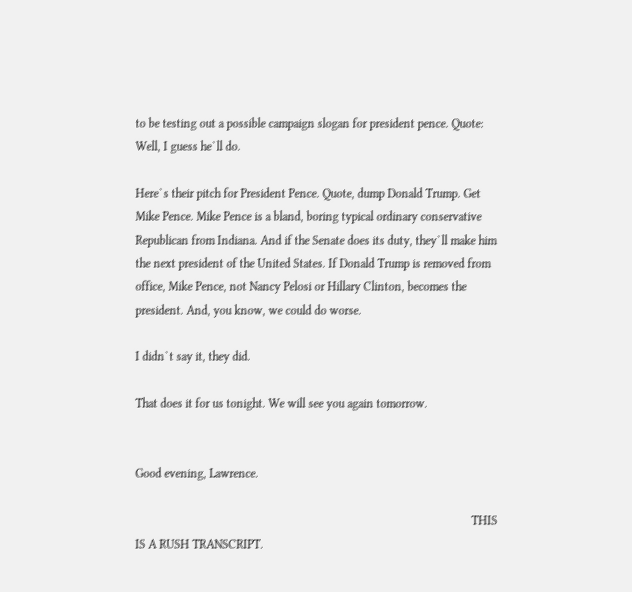to be testing out a possible campaign slogan for president pence. Quote: Well, I guess he`ll do.

Here`s their pitch for President Pence. Quote, dump Donald Trump. Get Mike Pence. Mike Pence is a bland, boring typical ordinary conservative Republican from Indiana. And if the Senate does its duty, they`ll make him the next president of the United States. If Donald Trump is removed from office, Mike Pence, not Nancy Pelosi or Hillary Clinton, becomes the president. And, you know, we could do worse.

I didn`t say it, they did.

That does it for us tonight. We will see you again tomorrow.


Good evening, Lawrence.

                                                                                                                THIS IS A RUSH TRANSCRIPT.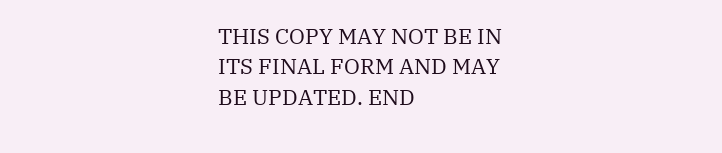THIS COPY MAY NOT BE IN ITS FINAL FORM AND MAY BE UPDATED. END